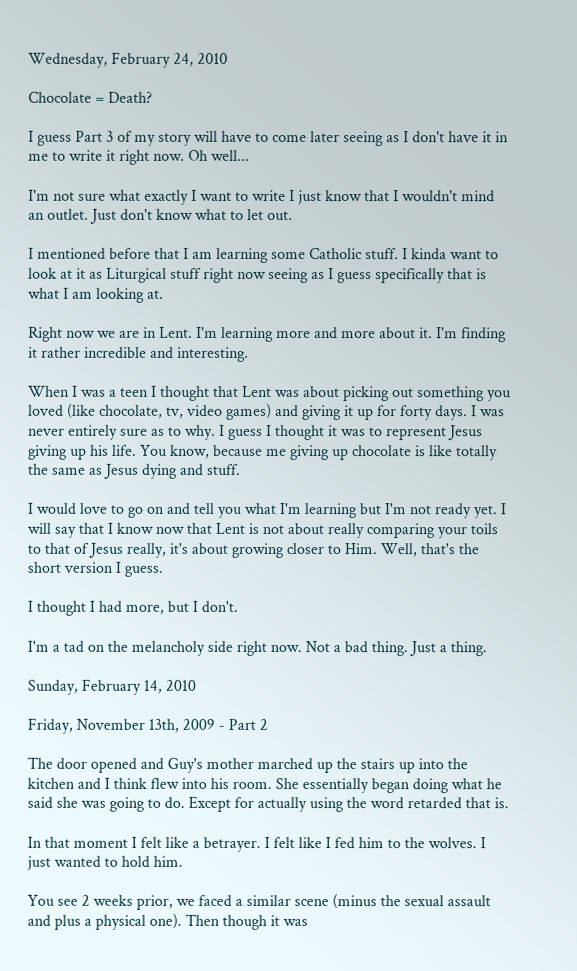Wednesday, February 24, 2010

Chocolate = Death?

I guess Part 3 of my story will have to come later seeing as I don't have it in me to write it right now. Oh well...

I'm not sure what exactly I want to write I just know that I wouldn't mind an outlet. Just don't know what to let out.

I mentioned before that I am learning some Catholic stuff. I kinda want to look at it as Liturgical stuff right now seeing as I guess specifically that is what I am looking at.

Right now we are in Lent. I'm learning more and more about it. I'm finding it rather incredible and interesting.

When I was a teen I thought that Lent was about picking out something you loved (like chocolate, tv, video games) and giving it up for forty days. I was never entirely sure as to why. I guess I thought it was to represent Jesus giving up his life. You know, because me giving up chocolate is like totally the same as Jesus dying and stuff.

I would love to go on and tell you what I'm learning but I'm not ready yet. I will say that I know now that Lent is not about really comparing your toils to that of Jesus really, it's about growing closer to Him. Well, that's the short version I guess.

I thought I had more, but I don't.

I'm a tad on the melancholy side right now. Not a bad thing. Just a thing.

Sunday, February 14, 2010

Friday, November 13th, 2009 - Part 2

The door opened and Guy's mother marched up the stairs up into the kitchen and I think flew into his room. She essentially began doing what he said she was going to do. Except for actually using the word retarded that is.

In that moment I felt like a betrayer. I felt like I fed him to the wolves. I just wanted to hold him.

You see 2 weeks prior, we faced a similar scene (minus the sexual assault and plus a physical one). Then though it was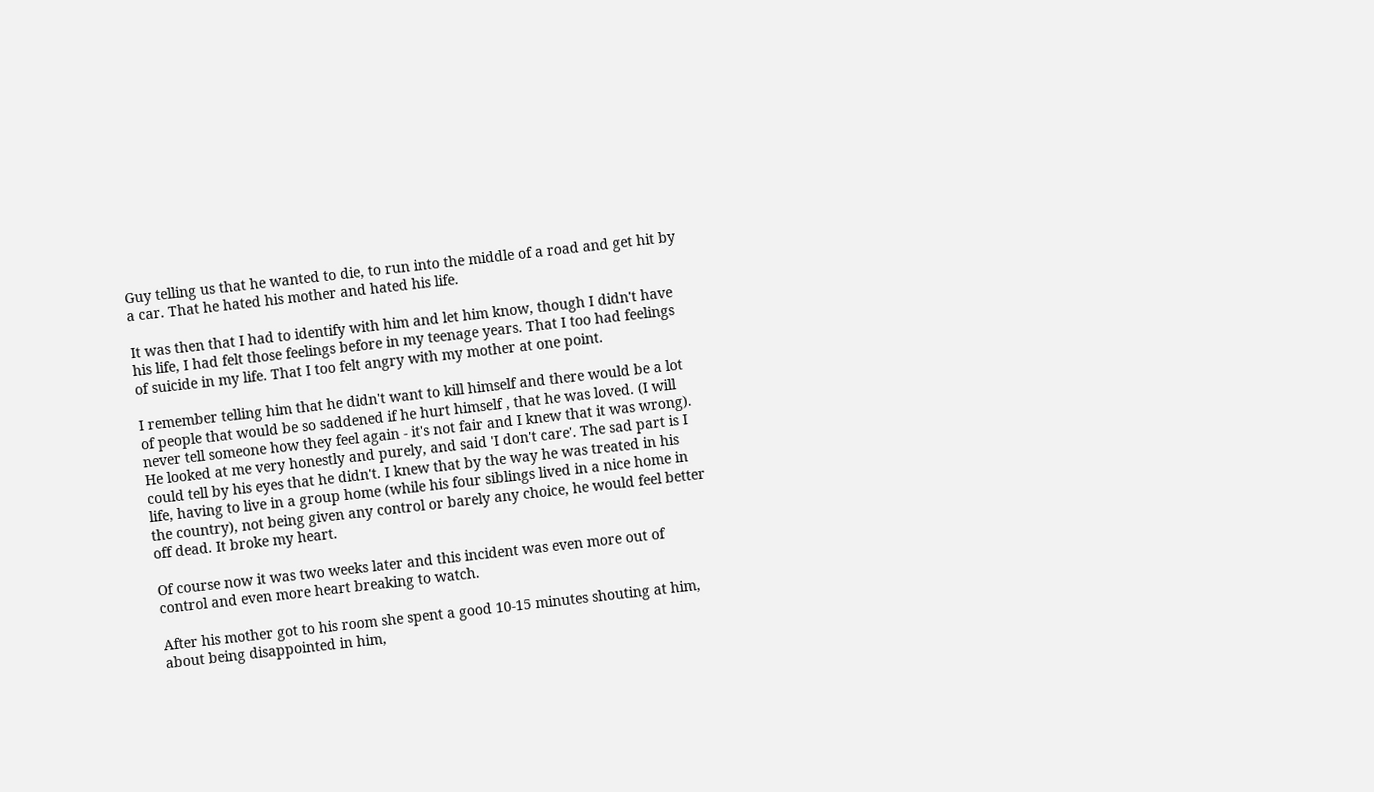Guy telling us that he wanted to die, to run into the middle of a road and get hit by a car. That he hated his mother and hated his life.

It was then that I had to identify with him and let him know, though I didn't have his life, I had felt those feelings before in my teenage years. That I too had feelings of suicide in my life. That I too felt angry with my mother at one point.

I remember telling him that he didn't want to kill himself and there would be a lot of people that would be so saddened if he hurt himself , that he was loved. (I will never tell someone how they feel again - it's not fair and I knew that it was wrong). He looked at me very honestly and purely, and said 'I don't care'. The sad part is I could tell by his eyes that he didn't. I knew that by the way he was treated in his life, having to live in a group home (while his four siblings lived in a nice home in the country), not being given any control or barely any choice, he would feel better off dead. It broke my heart.

Of course now it was two weeks later and this incident was even more out of control and even more heart breaking to watch.

After his mother got to his room she spent a good 10-15 minutes shouting at him, about being disappointed in him,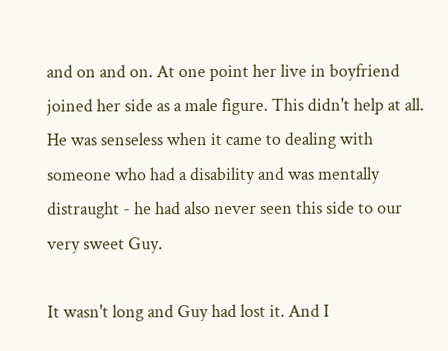and on and on. At one point her live in boyfriend joined her side as a male figure. This didn't help at all. He was senseless when it came to dealing with someone who had a disability and was mentally distraught - he had also never seen this side to our very sweet Guy.

It wasn't long and Guy had lost it. And I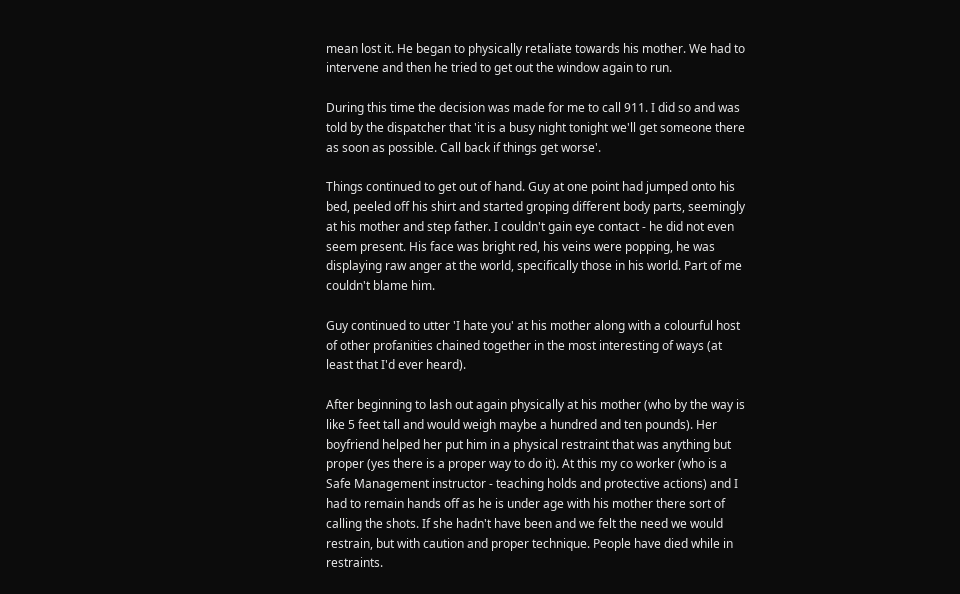mean lost it. He began to physically retaliate towards his mother. We had to intervene and then he tried to get out the window again to run.

During this time the decision was made for me to call 911. I did so and was told by the dispatcher that 'it is a busy night tonight we'll get someone there as soon as possible. Call back if things get worse'.

Things continued to get out of hand. Guy at one point had jumped onto his bed, peeled off his shirt and started groping different body parts, seemingly at his mother and step father. I couldn't gain eye contact - he did not even seem present. His face was bright red, his veins were popping, he was displaying raw anger at the world, specifically those in his world. Part of me couldn't blame him.

Guy continued to utter 'I hate you' at his mother along with a colourful host of other profanities chained together in the most interesting of ways (at least that I'd ever heard).

After beginning to lash out again physically at his mother (who by the way is like 5 feet tall and would weigh maybe a hundred and ten pounds). Her boyfriend helped her put him in a physical restraint that was anything but proper (yes there is a proper way to do it). At this my co worker (who is a Safe Management instructor - teaching holds and protective actions) and I had to remain hands off as he is under age with his mother there sort of calling the shots. If she hadn't have been and we felt the need we would restrain, but with caution and proper technique. People have died while in restraints.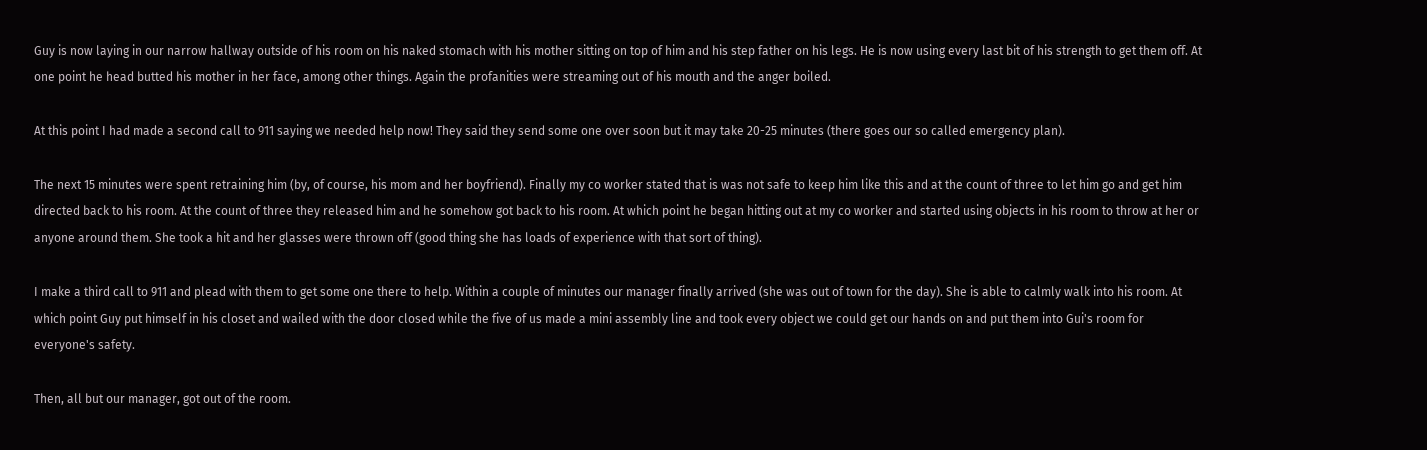Guy is now laying in our narrow hallway outside of his room on his naked stomach with his mother sitting on top of him and his step father on his legs. He is now using every last bit of his strength to get them off. At one point he head butted his mother in her face, among other things. Again the profanities were streaming out of his mouth and the anger boiled.

At this point I had made a second call to 911 saying we needed help now! They said they send some one over soon but it may take 20-25 minutes (there goes our so called emergency plan).

The next 15 minutes were spent retraining him (by, of course, his mom and her boyfriend). Finally my co worker stated that is was not safe to keep him like this and at the count of three to let him go and get him directed back to his room. At the count of three they released him and he somehow got back to his room. At which point he began hitting out at my co worker and started using objects in his room to throw at her or anyone around them. She took a hit and her glasses were thrown off (good thing she has loads of experience with that sort of thing).

I make a third call to 911 and plead with them to get some one there to help. Within a couple of minutes our manager finally arrived (she was out of town for the day). She is able to calmly walk into his room. At which point Guy put himself in his closet and wailed with the door closed while the five of us made a mini assembly line and took every object we could get our hands on and put them into Gui's room for everyone's safety.

Then, all but our manager, got out of the room.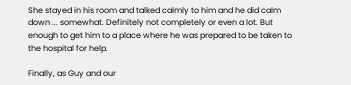She stayed in his room and talked calmly to him and he did calm down ... somewhat. Definitely not completely or even a lot. But enough to get him to a place where he was prepared to be taken to the hospital for help.

Finally, as Guy and our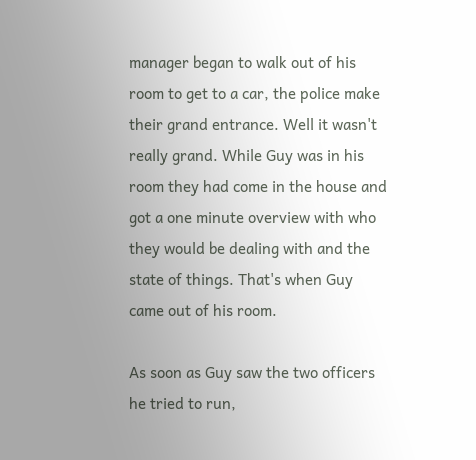manager began to walk out of his room to get to a car, the police make their grand entrance. Well it wasn't really grand. While Guy was in his room they had come in the house and got a one minute overview with who they would be dealing with and the state of things. That's when Guy came out of his room.

As soon as Guy saw the two officers he tried to run,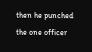then he punched the one officer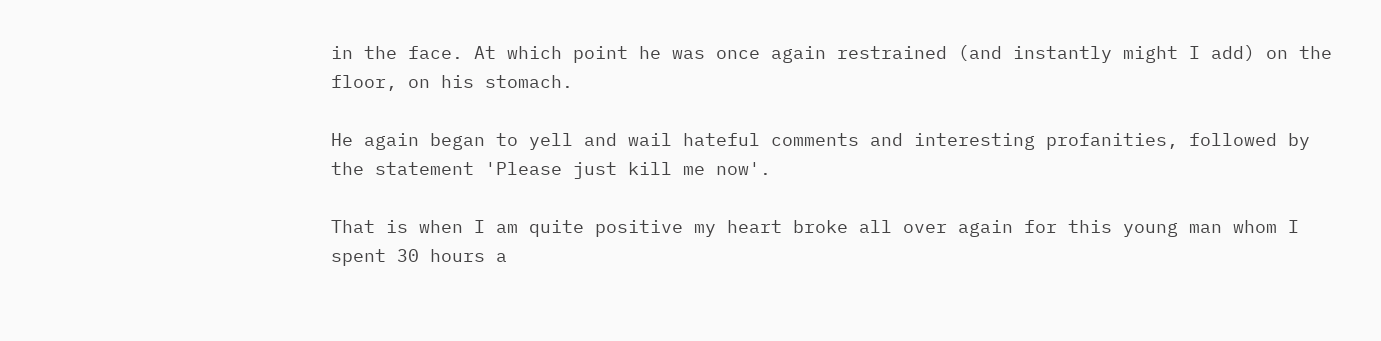in the face. At which point he was once again restrained (and instantly might I add) on the floor, on his stomach.

He again began to yell and wail hateful comments and interesting profanities, followed by the statement 'Please just kill me now'.

That is when I am quite positive my heart broke all over again for this young man whom I spent 30 hours a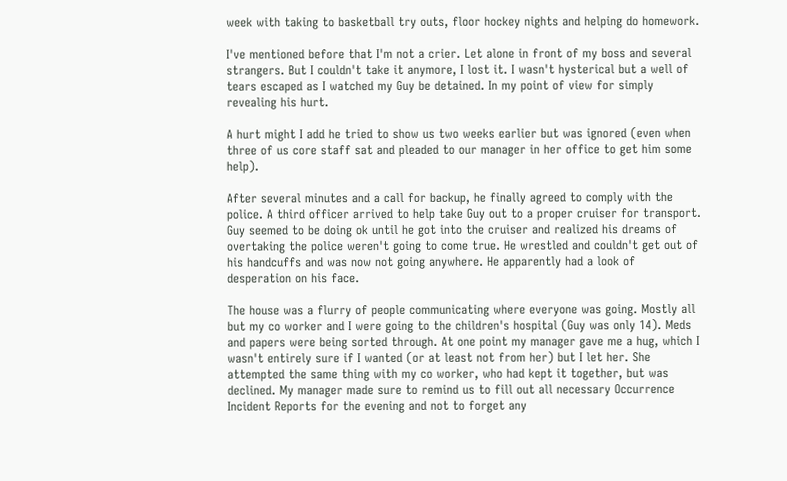week with taking to basketball try outs, floor hockey nights and helping do homework.

I've mentioned before that I'm not a crier. Let alone in front of my boss and several strangers. But I couldn't take it anymore, I lost it. I wasn't hysterical but a well of tears escaped as I watched my Guy be detained. In my point of view for simply revealing his hurt.

A hurt might I add he tried to show us two weeks earlier but was ignored (even when three of us core staff sat and pleaded to our manager in her office to get him some help).

After several minutes and a call for backup, he finally agreed to comply with the police. A third officer arrived to help take Guy out to a proper cruiser for transport. Guy seemed to be doing ok until he got into the cruiser and realized his dreams of overtaking the police weren't going to come true. He wrestled and couldn't get out of his handcuffs and was now not going anywhere. He apparently had a look of desperation on his face.

The house was a flurry of people communicating where everyone was going. Mostly all but my co worker and I were going to the children's hospital (Guy was only 14). Meds and papers were being sorted through. At one point my manager gave me a hug, which I wasn't entirely sure if I wanted (or at least not from her) but I let her. She attempted the same thing with my co worker, who had kept it together, but was declined. My manager made sure to remind us to fill out all necessary Occurrence Incident Reports for the evening and not to forget any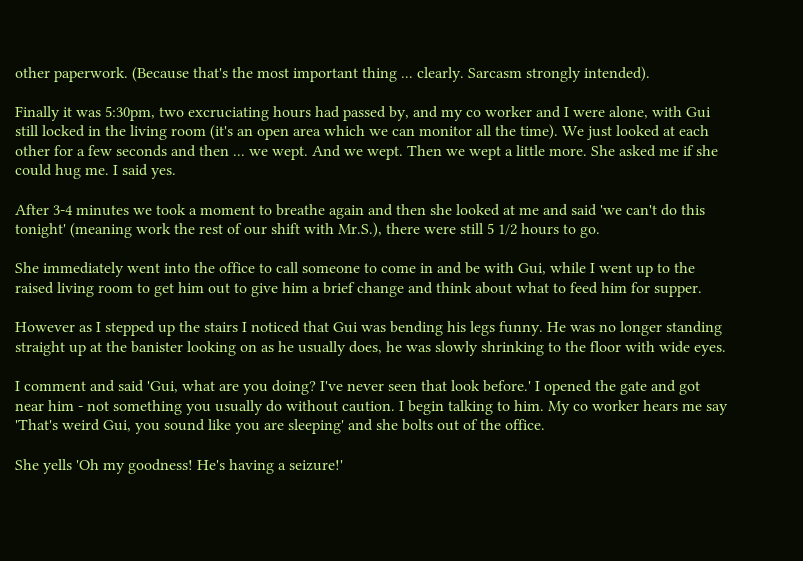other paperwork. (Because that's the most important thing ... clearly. Sarcasm strongly intended).

Finally it was 5:30pm, two excruciating hours had passed by, and my co worker and I were alone, with Gui still locked in the living room (it's an open area which we can monitor all the time). We just looked at each other for a few seconds and then ... we wept. And we wept. Then we wept a little more. She asked me if she could hug me. I said yes.

After 3-4 minutes we took a moment to breathe again and then she looked at me and said 'we can't do this tonight' (meaning work the rest of our shift with Mr.S.), there were still 5 1/2 hours to go.

She immediately went into the office to call someone to come in and be with Gui, while I went up to the raised living room to get him out to give him a brief change and think about what to feed him for supper.

However as I stepped up the stairs I noticed that Gui was bending his legs funny. He was no longer standing straight up at the banister looking on as he usually does, he was slowly shrinking to the floor with wide eyes.

I comment and said 'Gui, what are you doing? I've never seen that look before.' I opened the gate and got near him - not something you usually do without caution. I begin talking to him. My co worker hears me say 'That's weird Gui, you sound like you are sleeping' and she bolts out of the office.

She yells 'Oh my goodness! He's having a seizure!'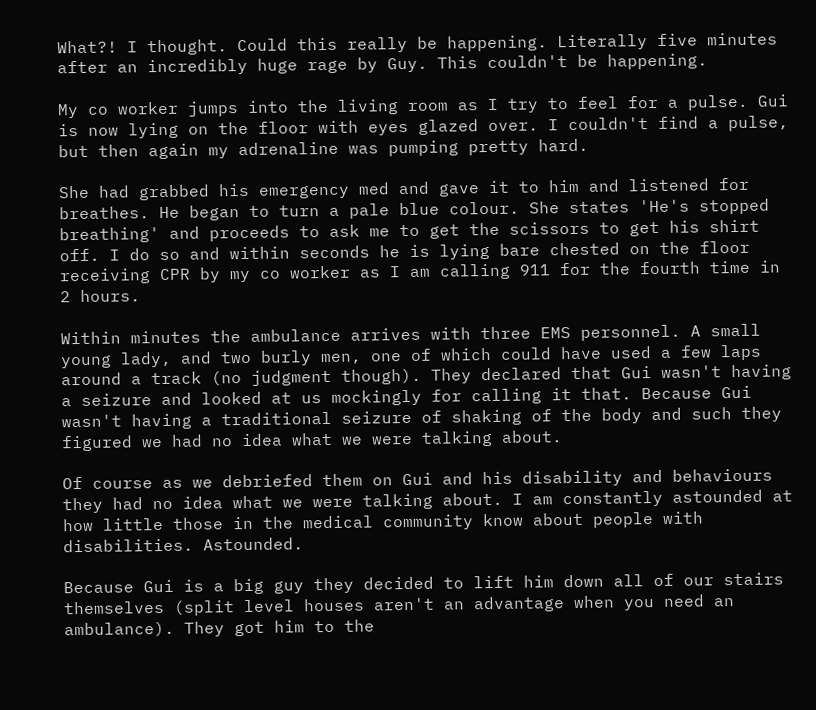What?! I thought. Could this really be happening. Literally five minutes after an incredibly huge rage by Guy. This couldn't be happening.

My co worker jumps into the living room as I try to feel for a pulse. Gui is now lying on the floor with eyes glazed over. I couldn't find a pulse, but then again my adrenaline was pumping pretty hard.

She had grabbed his emergency med and gave it to him and listened for breathes. He began to turn a pale blue colour. She states 'He's stopped breathing' and proceeds to ask me to get the scissors to get his shirt off. I do so and within seconds he is lying bare chested on the floor receiving CPR by my co worker as I am calling 911 for the fourth time in 2 hours.

Within minutes the ambulance arrives with three EMS personnel. A small young lady, and two burly men, one of which could have used a few laps around a track (no judgment though). They declared that Gui wasn't having a seizure and looked at us mockingly for calling it that. Because Gui wasn't having a traditional seizure of shaking of the body and such they figured we had no idea what we were talking about.

Of course as we debriefed them on Gui and his disability and behaviours they had no idea what we were talking about. I am constantly astounded at how little those in the medical community know about people with disabilities. Astounded.

Because Gui is a big guy they decided to lift him down all of our stairs themselves (split level houses aren't an advantage when you need an ambulance). They got him to the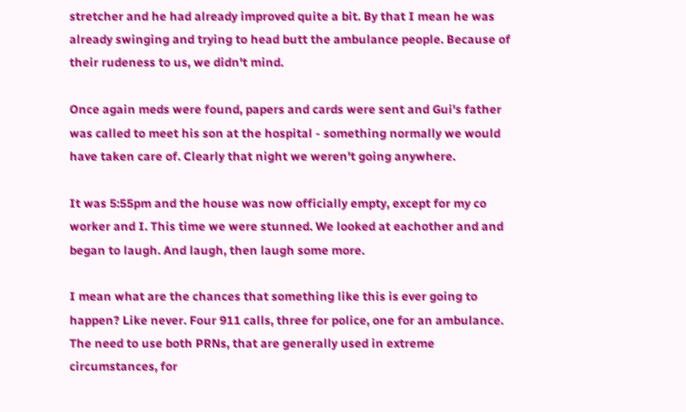stretcher and he had already improved quite a bit. By that I mean he was already swinging and trying to head butt the ambulance people. Because of their rudeness to us, we didn't mind.

Once again meds were found, papers and cards were sent and Gui's father was called to meet his son at the hospital - something normally we would have taken care of. Clearly that night we weren't going anywhere.

It was 5:55pm and the house was now officially empty, except for my co worker and I. This time we were stunned. We looked at eachother and and began to laugh. And laugh, then laugh some more.

I mean what are the chances that something like this is ever going to happen? Like never. Four 911 calls, three for police, one for an ambulance. The need to use both PRNs, that are generally used in extreme circumstances, for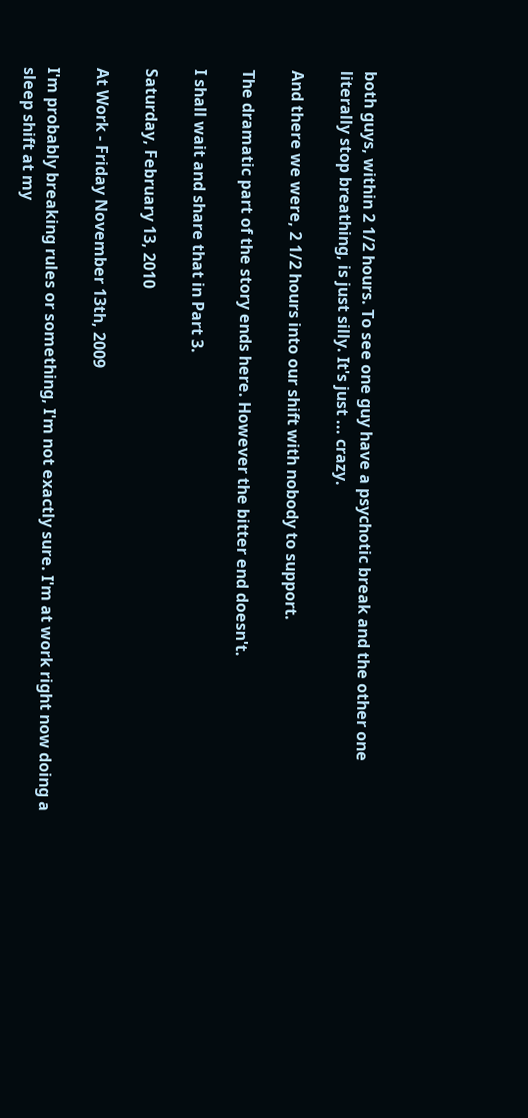both guys, within 2 1/2 hours. To see one guy have a psychotic break and the other one literally stop breathing, is just silly. It's just ... crazy.

And there we were, 2 1/2 hours into our shift with nobody to support.

The dramatic part of the story ends here. However the bitter end doesn't.

I shall wait and share that in Part 3.

Saturday, February 13, 2010

At Work - Friday November 13th, 2009

I'm probably breaking rules or something, I'm not exactly sure. I'm at work right now doing a sleep shift at my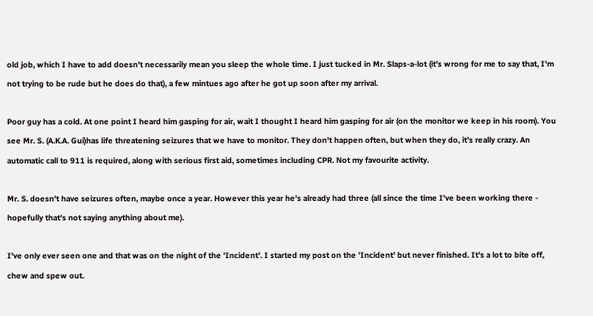old job, which I have to add doesn't necessarily mean you sleep the whole time. I just tucked in Mr. Slaps-a-lot (it's wrong for me to say that, I'm not trying to be rude but he does do that), a few mintues ago after he got up soon after my arrival.

Poor guy has a cold. At one point I heard him gasping for air, wait I thought I heard him gasping for air (on the monitor we keep in his room). You see Mr. S. (A.K.A. Gui)has life threatening seizures that we have to monitor. They don't happen often, but when they do, it's really crazy. An automatic call to 911 is required, along with serious first aid, sometimes including CPR. Not my favourite activity.

Mr. S. doesn't have seizures often, maybe once a year. However this year he's already had three (all since the time I've been working there - hopefully that's not saying anything about me).

I've only ever seen one and that was on the night of the 'Incident'. I started my post on the 'Incident' but never finished. It's a lot to bite off, chew and spew out.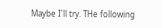Maybe I'll try. THe following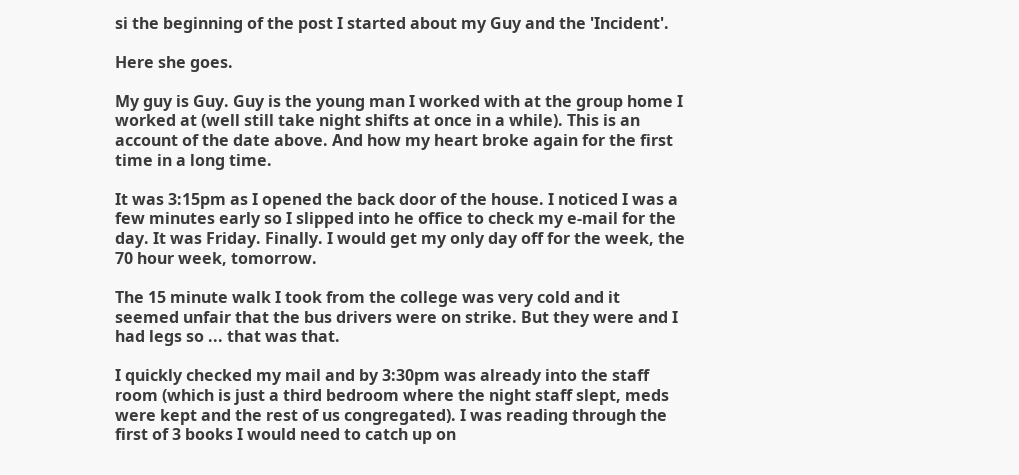si the beginning of the post I started about my Guy and the 'Incident'.

Here she goes.

My guy is Guy. Guy is the young man I worked with at the group home I worked at (well still take night shifts at once in a while). This is an account of the date above. And how my heart broke again for the first time in a long time.

It was 3:15pm as I opened the back door of the house. I noticed I was a few minutes early so I slipped into he office to check my e-mail for the day. It was Friday. Finally. I would get my only day off for the week, the 70 hour week, tomorrow.

The 15 minute walk I took from the college was very cold and it seemed unfair that the bus drivers were on strike. But they were and I had legs so ... that was that.

I quickly checked my mail and by 3:30pm was already into the staff room (which is just a third bedroom where the night staff slept, meds were kept and the rest of us congregated). I was reading through the first of 3 books I would need to catch up on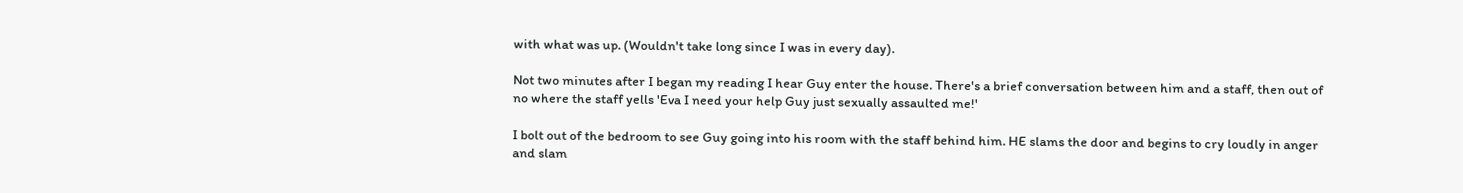with what was up. (Wouldn't take long since I was in every day).

Not two minutes after I began my reading I hear Guy enter the house. There's a brief conversation between him and a staff, then out of no where the staff yells 'Eva I need your help Guy just sexually assaulted me!'

I bolt out of the bedroom to see Guy going into his room with the staff behind him. HE slams the door and begins to cry loudly in anger and slam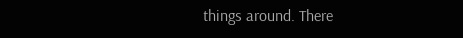things around. There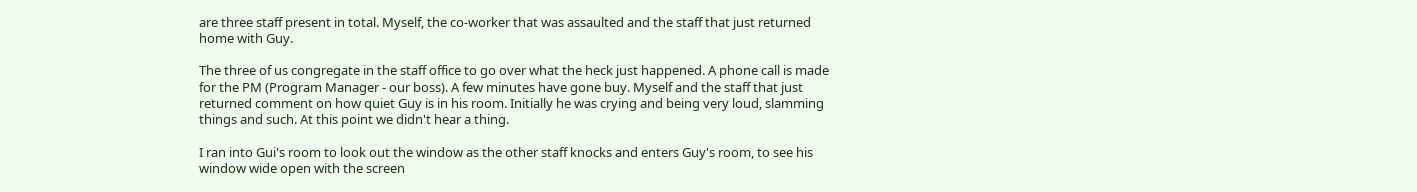are three staff present in total. Myself, the co-worker that was assaulted and the staff that just returned home with Guy.

The three of us congregate in the staff office to go over what the heck just happened. A phone call is made for the PM (Program Manager - our boss). A few minutes have gone buy. Myself and the staff that just returned comment on how quiet Guy is in his room. Initially he was crying and being very loud, slamming things and such. At this point we didn't hear a thing.

I ran into Gui's room to look out the window as the other staff knocks and enters Guy's room, to see his window wide open with the screen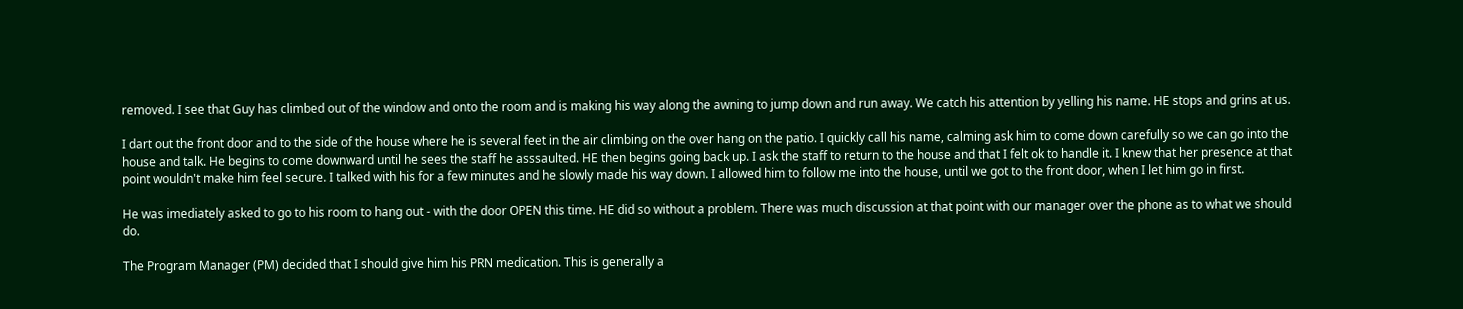removed. I see that Guy has climbed out of the window and onto the room and is making his way along the awning to jump down and run away. We catch his attention by yelling his name. HE stops and grins at us.

I dart out the front door and to the side of the house where he is several feet in the air climbing on the over hang on the patio. I quickly call his name, calming ask him to come down carefully so we can go into the house and talk. He begins to come downward until he sees the staff he asssaulted. HE then begins going back up. I ask the staff to return to the house and that I felt ok to handle it. I knew that her presence at that point wouldn't make him feel secure. I talked with his for a few minutes and he slowly made his way down. I allowed him to follow me into the house, until we got to the front door, when I let him go in first.

He was imediately asked to go to his room to hang out - with the door OPEN this time. HE did so without a problem. There was much discussion at that point with our manager over the phone as to what we should do.

The Program Manager (PM) decided that I should give him his PRN medication. This is generally a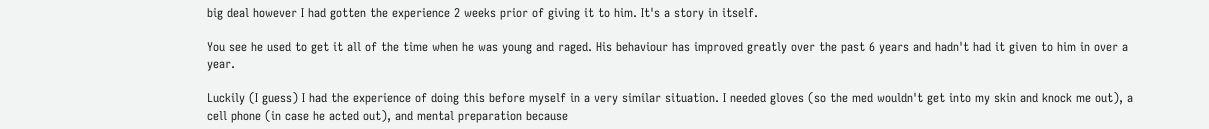big deal however I had gotten the experience 2 weeks prior of giving it to him. It's a story in itself.

You see he used to get it all of the time when he was young and raged. His behaviour has improved greatly over the past 6 years and hadn't had it given to him in over a year.

Luckily (I guess) I had the experience of doing this before myself in a very similar situation. I needed gloves (so the med wouldn't get into my skin and knock me out), a cell phone (in case he acted out), and mental preparation because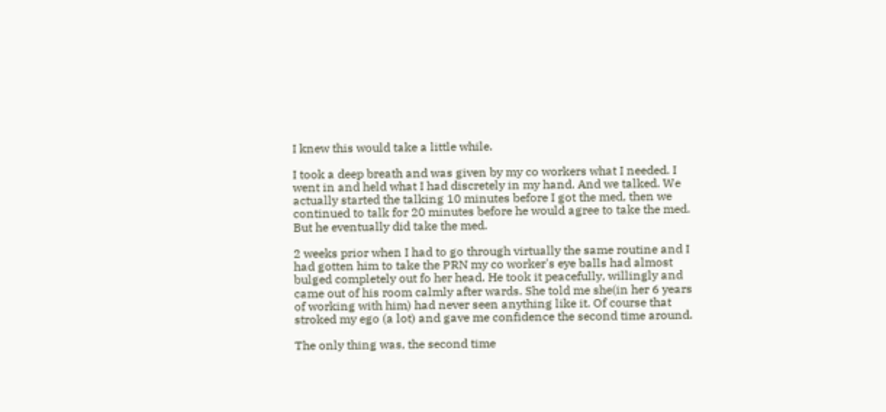I knew this would take a little while.

I took a deep breath and was given by my co workers what I needed. I went in and held what I had discretely in my hand. And we talked. We actually started the talking 10 minutes before I got the med, then we continued to talk for 20 minutes before he would agree to take the med. But he eventually did take the med.

2 weeks prior when I had to go through virtually the same routine and I had gotten him to take the PRN my co worker's eye balls had almost bulged completely out fo her head. He took it peacefully, willingly and came out of his room calmly after wards. She told me she(in her 6 years of working with him) had never seen anything like it. Of course that stroked my ego (a lot) and gave me confidence the second time around.

The only thing was, the second time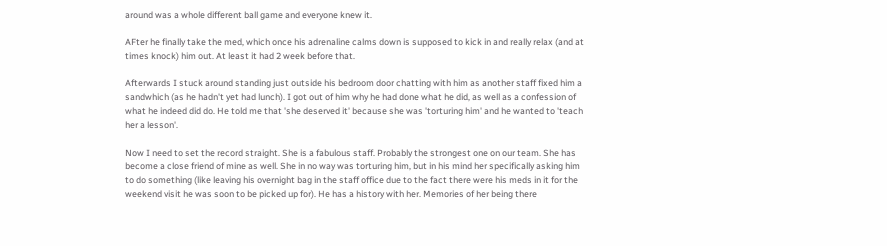around was a whole different ball game and everyone knew it.

AFter he finally take the med, which once his adrenaline calms down is supposed to kick in and really relax (and at times knock) him out. At least it had 2 week before that.

Afterwards I stuck around standing just outside his bedroom door chatting with him as another staff fixed him a sandwhich (as he hadn't yet had lunch). I got out of him why he had done what he did, as well as a confession of what he indeed did do. He told me that 'she deserved it' because she was 'torturing him' and he wanted to 'teach her a lesson'.

Now I need to set the record straight. She is a fabulous staff. Probably the strongest one on our team. She has become a close friend of mine as well. She in no way was torturing him, but in his mind her specifically asking him to do something (like leaving his overnight bag in the staff office due to the fact there were his meds in it for the weekend visit he was soon to be picked up for). He has a history with her. Memories of her being there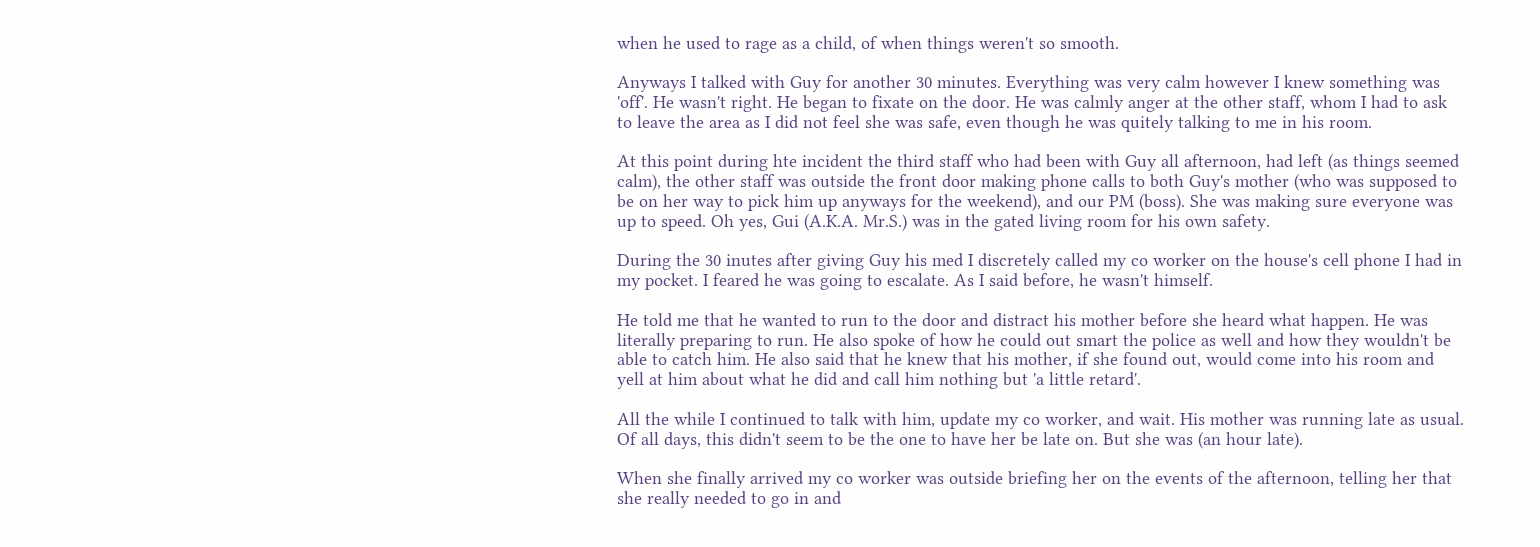when he used to rage as a child, of when things weren't so smooth.

Anyways I talked with Guy for another 30 minutes. Everything was very calm however I knew something was 'off'. He wasn't right. He began to fixate on the door. He was calmly anger at the other staff, whom I had to ask to leave the area as I did not feel she was safe, even though he was quitely talking to me in his room.

At this point during hte incident the third staff who had been with Guy all afternoon, had left (as things seemed calm), the other staff was outside the front door making phone calls to both Guy's mother (who was supposed to be on her way to pick him up anyways for the weekend), and our PM (boss). She was making sure everyone was up to speed. Oh yes, Gui (A.K.A. Mr.S.) was in the gated living room for his own safety.

During the 30 inutes after giving Guy his med I discretely called my co worker on the house's cell phone I had in my pocket. I feared he was going to escalate. As I said before, he wasn't himself.

He told me that he wanted to run to the door and distract his mother before she heard what happen. He was literally preparing to run. He also spoke of how he could out smart the police as well and how they wouldn't be able to catch him. He also said that he knew that his mother, if she found out, would come into his room and yell at him about what he did and call him nothing but 'a little retard'.

All the while I continued to talk with him, update my co worker, and wait. His mother was running late as usual. Of all days, this didn't seem to be the one to have her be late on. But she was (an hour late).

When she finally arrived my co worker was outside briefing her on the events of the afternoon, telling her that she really needed to go in and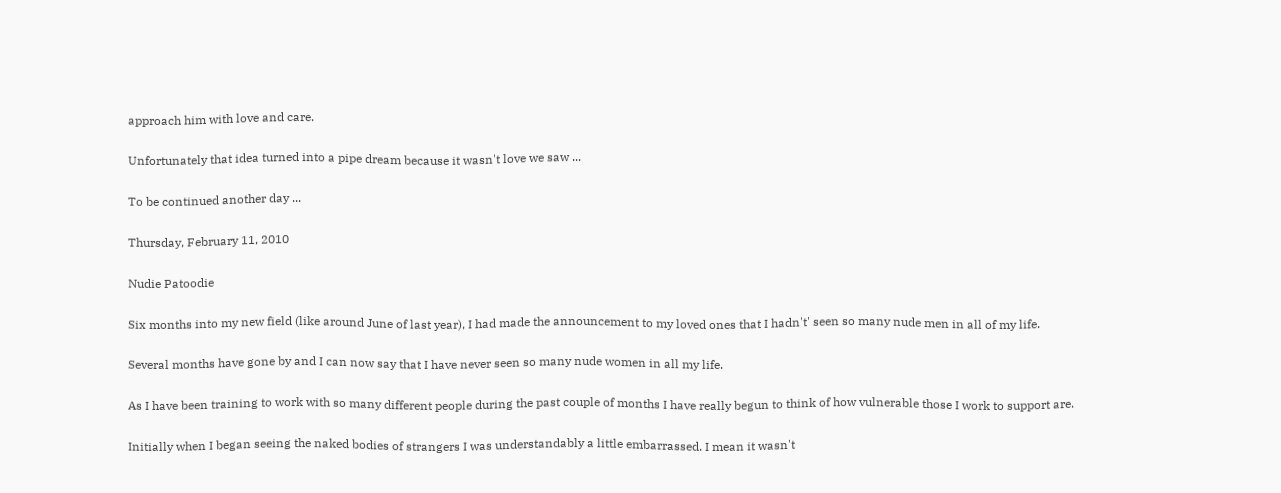approach him with love and care.

Unfortunately that idea turned into a pipe dream because it wasn't love we saw ...

To be continued another day ...

Thursday, February 11, 2010

Nudie Patoodie

Six months into my new field (like around June of last year), I had made the announcement to my loved ones that I hadn't' seen so many nude men in all of my life.

Several months have gone by and I can now say that I have never seen so many nude women in all my life.

As I have been training to work with so many different people during the past couple of months I have really begun to think of how vulnerable those I work to support are.

Initially when I began seeing the naked bodies of strangers I was understandably a little embarrassed. I mean it wasn't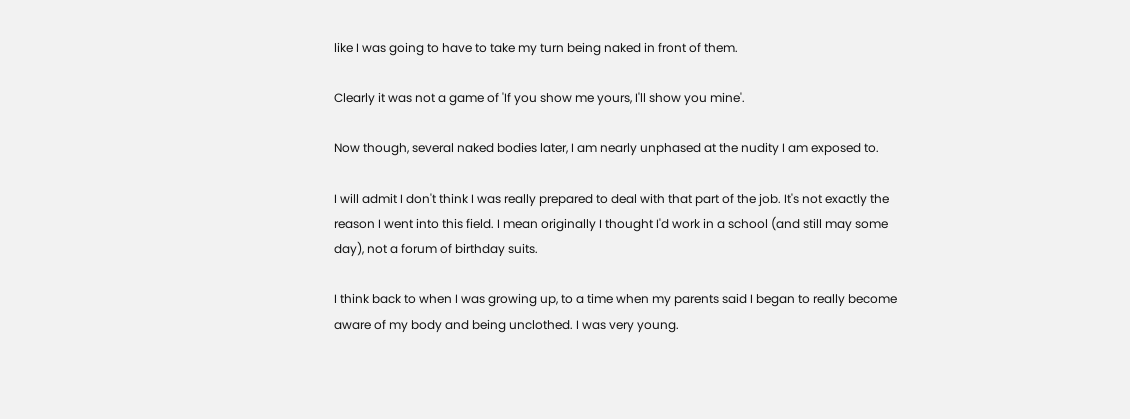like I was going to have to take my turn being naked in front of them.

Clearly it was not a game of 'If you show me yours, I'll show you mine'.

Now though, several naked bodies later, I am nearly unphased at the nudity I am exposed to.

I will admit I don't think I was really prepared to deal with that part of the job. It's not exactly the reason I went into this field. I mean originally I thought I'd work in a school (and still may some day), not a forum of birthday suits.

I think back to when I was growing up, to a time when my parents said I began to really become aware of my body and being unclothed. I was very young.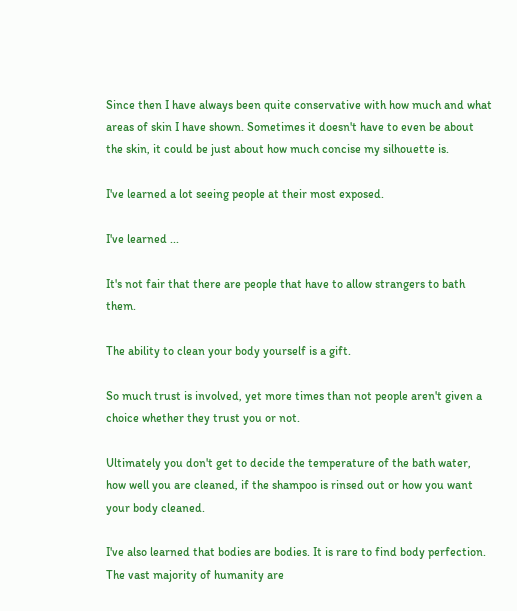Since then I have always been quite conservative with how much and what areas of skin I have shown. Sometimes it doesn't have to even be about the skin, it could be just about how much concise my silhouette is.

I've learned a lot seeing people at their most exposed.

I've learned ...

It's not fair that there are people that have to allow strangers to bath them.

The ability to clean your body yourself is a gift.

So much trust is involved, yet more times than not people aren't given a choice whether they trust you or not.

Ultimately you don't get to decide the temperature of the bath water, how well you are cleaned, if the shampoo is rinsed out or how you want your body cleaned.

I've also learned that bodies are bodies. It is rare to find body perfection. The vast majority of humanity are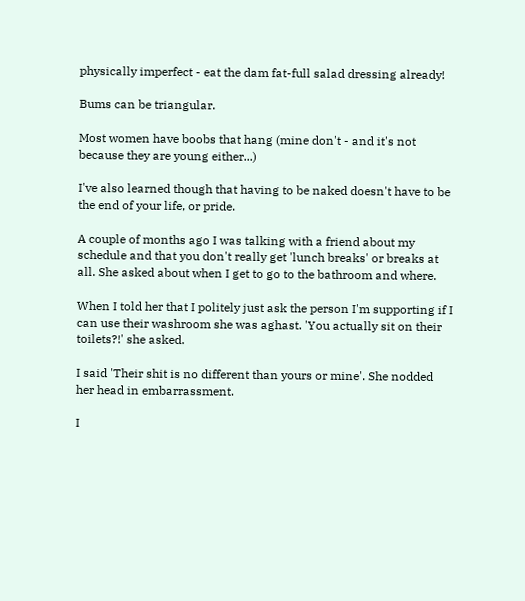physically imperfect - eat the dam fat-full salad dressing already!

Bums can be triangular.

Most women have boobs that hang (mine don't - and it's not because they are young either...)

I've also learned though that having to be naked doesn't have to be the end of your life, or pride.

A couple of months ago I was talking with a friend about my schedule and that you don't really get 'lunch breaks' or breaks at all. She asked about when I get to go to the bathroom and where.

When I told her that I politely just ask the person I'm supporting if I can use their washroom she was aghast. 'You actually sit on their toilets?!' she asked.

I said 'Their shit is no different than yours or mine'. She nodded her head in embarrassment.

I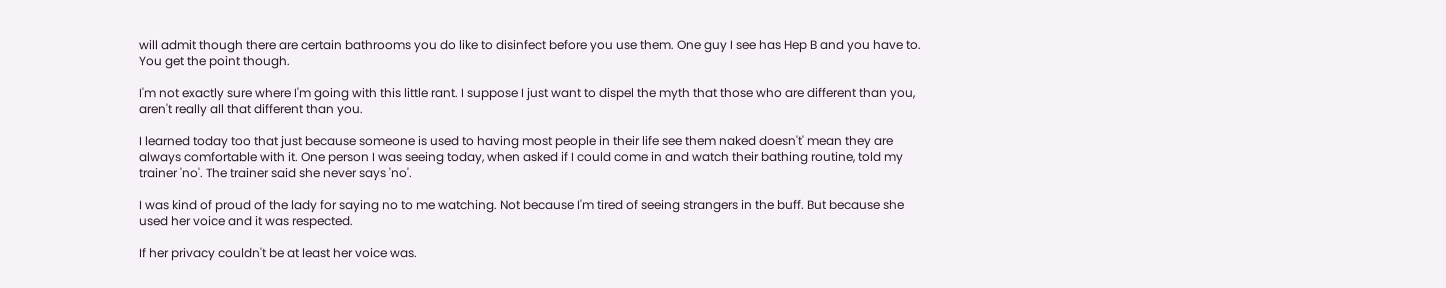will admit though there are certain bathrooms you do like to disinfect before you use them. One guy I see has Hep B and you have to. You get the point though.

I'm not exactly sure where I'm going with this little rant. I suppose I just want to dispel the myth that those who are different than you, aren't really all that different than you.

I learned today too that just because someone is used to having most people in their life see them naked doesn't' mean they are always comfortable with it. One person I was seeing today, when asked if I could come in and watch their bathing routine, told my trainer 'no'. The trainer said she never says 'no'.

I was kind of proud of the lady for saying no to me watching. Not because I'm tired of seeing strangers in the buff. But because she used her voice and it was respected.

If her privacy couldn't be at least her voice was.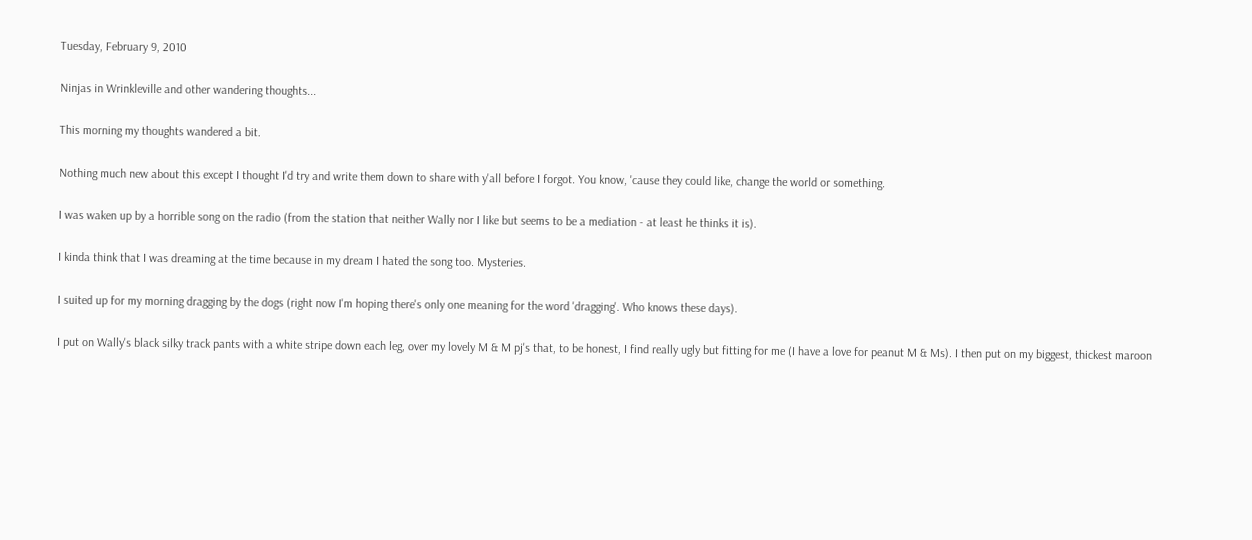Tuesday, February 9, 2010

Ninjas in Wrinkleville and other wandering thoughts...

This morning my thoughts wandered a bit.

Nothing much new about this except I thought I'd try and write them down to share with y'all before I forgot. You know, 'cause they could like, change the world or something.

I was waken up by a horrible song on the radio (from the station that neither Wally nor I like but seems to be a mediation - at least he thinks it is).

I kinda think that I was dreaming at the time because in my dream I hated the song too. Mysteries.

I suited up for my morning dragging by the dogs (right now I'm hoping there's only one meaning for the word 'dragging'. Who knows these days).

I put on Wally's black silky track pants with a white stripe down each leg, over my lovely M & M pj's that, to be honest, I find really ugly but fitting for me (I have a love for peanut M & Ms). I then put on my biggest, thickest maroon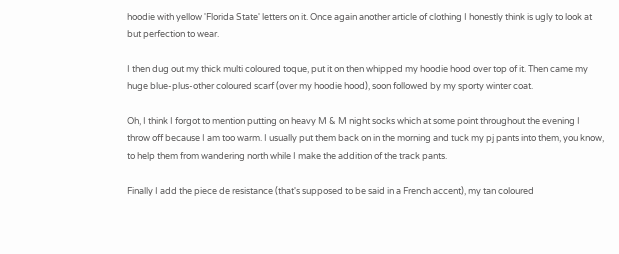hoodie with yellow 'Florida State' letters on it. Once again another article of clothing I honestly think is ugly to look at but perfection to wear.

I then dug out my thick multi coloured toque, put it on then whipped my hoodie hood over top of it. Then came my huge blue-plus-other coloured scarf (over my hoodie hood), soon followed by my sporty winter coat.

Oh, I think I forgot to mention putting on heavy M & M night socks which at some point throughout the evening I throw off because I am too warm. I usually put them back on in the morning and tuck my pj pants into them, you know, to help them from wandering north while I make the addition of the track pants.

Finally I add the piece de resistance (that's supposed to be said in a French accent), my tan coloured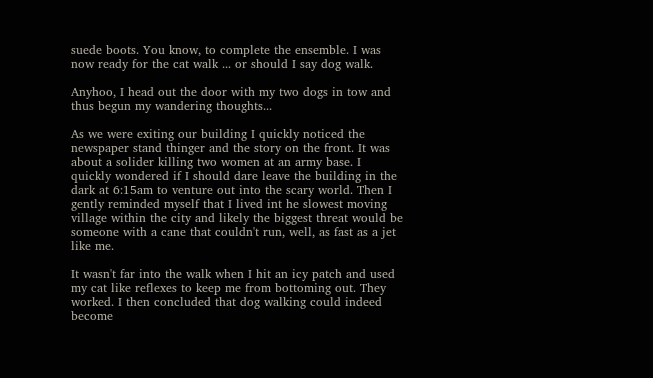suede boots. You know, to complete the ensemble. I was now ready for the cat walk ... or should I say dog walk.

Anyhoo, I head out the door with my two dogs in tow and thus begun my wandering thoughts...

As we were exiting our building I quickly noticed the newspaper stand thinger and the story on the front. It was about a solider killing two women at an army base. I quickly wondered if I should dare leave the building in the dark at 6:15am to venture out into the scary world. Then I gently reminded myself that I lived int he slowest moving village within the city and likely the biggest threat would be someone with a cane that couldn't run, well, as fast as a jet like me.

It wasn't far into the walk when I hit an icy patch and used my cat like reflexes to keep me from bottoming out. They worked. I then concluded that dog walking could indeed become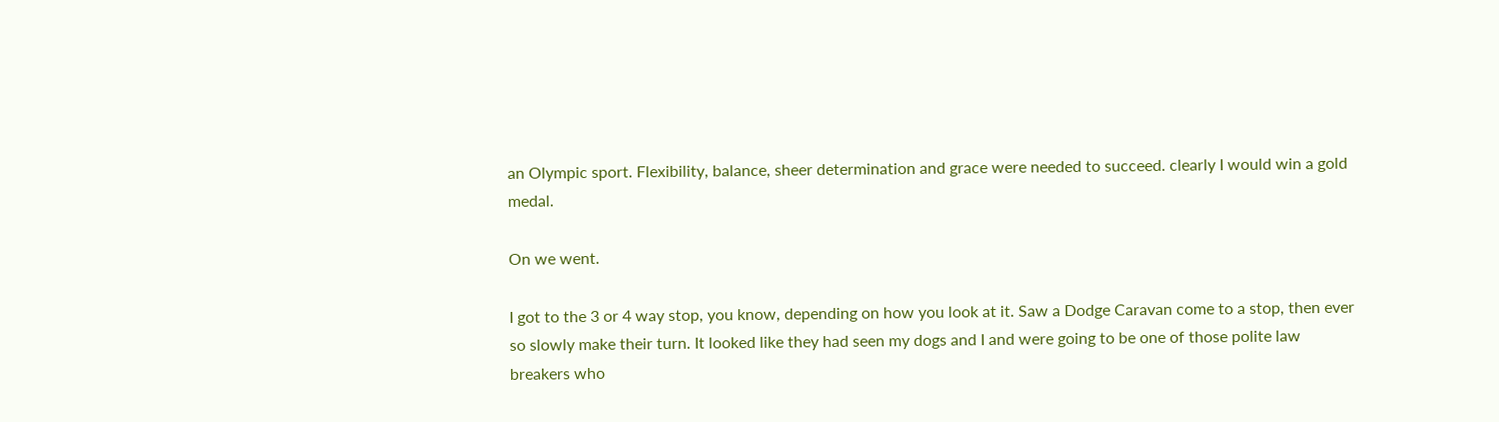an Olympic sport. Flexibility, balance, sheer determination and grace were needed to succeed. clearly I would win a gold medal.

On we went.

I got to the 3 or 4 way stop, you know, depending on how you look at it. Saw a Dodge Caravan come to a stop, then ever so slowly make their turn. It looked like they had seen my dogs and I and were going to be one of those polite law breakers who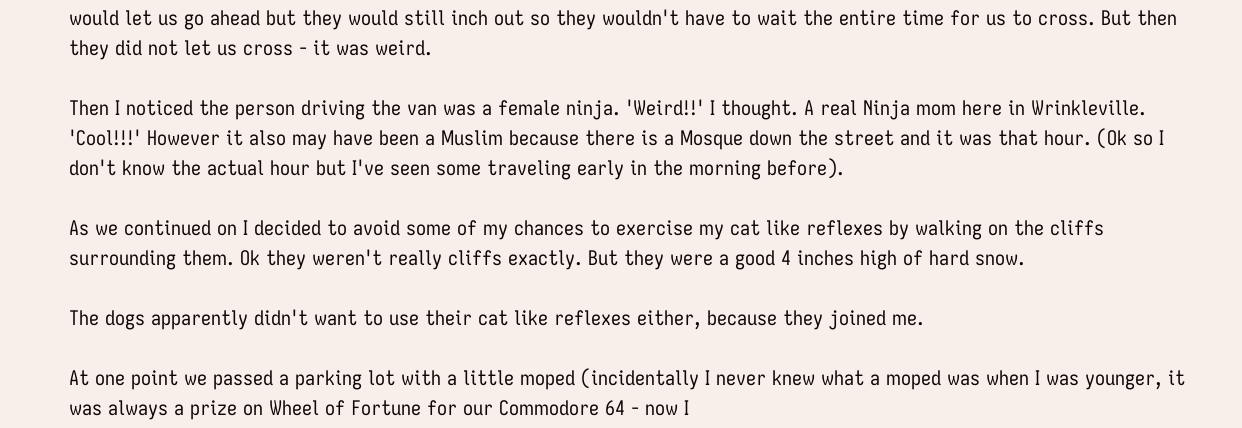would let us go ahead but they would still inch out so they wouldn't have to wait the entire time for us to cross. But then they did not let us cross - it was weird.

Then I noticed the person driving the van was a female ninja. 'Weird!!' I thought. A real Ninja mom here in Wrinkleville. 'Cool!!!' However it also may have been a Muslim because there is a Mosque down the street and it was that hour. (Ok so I don't know the actual hour but I've seen some traveling early in the morning before).

As we continued on I decided to avoid some of my chances to exercise my cat like reflexes by walking on the cliffs surrounding them. Ok they weren't really cliffs exactly. But they were a good 4 inches high of hard snow.

The dogs apparently didn't want to use their cat like reflexes either, because they joined me.

At one point we passed a parking lot with a little moped (incidentally I never knew what a moped was when I was younger, it was always a prize on Wheel of Fortune for our Commodore 64 - now I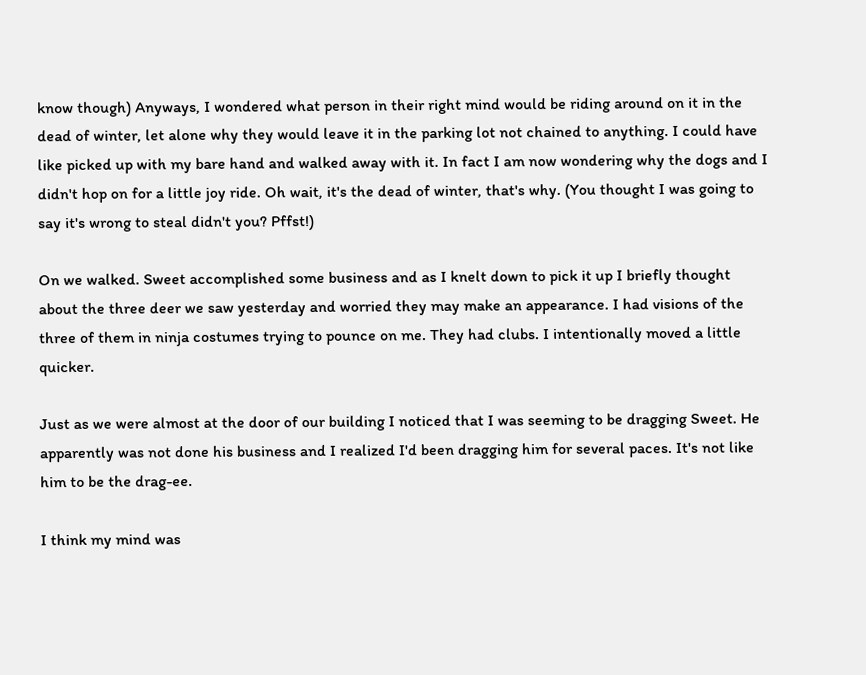know though) Anyways, I wondered what person in their right mind would be riding around on it in the dead of winter, let alone why they would leave it in the parking lot not chained to anything. I could have like picked up with my bare hand and walked away with it. In fact I am now wondering why the dogs and I didn't hop on for a little joy ride. Oh wait, it's the dead of winter, that's why. (You thought I was going to say it's wrong to steal didn't you? Pffst!)

On we walked. Sweet accomplished some business and as I knelt down to pick it up I briefly thought about the three deer we saw yesterday and worried they may make an appearance. I had visions of the three of them in ninja costumes trying to pounce on me. They had clubs. I intentionally moved a little quicker.

Just as we were almost at the door of our building I noticed that I was seeming to be dragging Sweet. He apparently was not done his business and I realized I'd been dragging him for several paces. It's not like him to be the drag-ee.

I think my mind was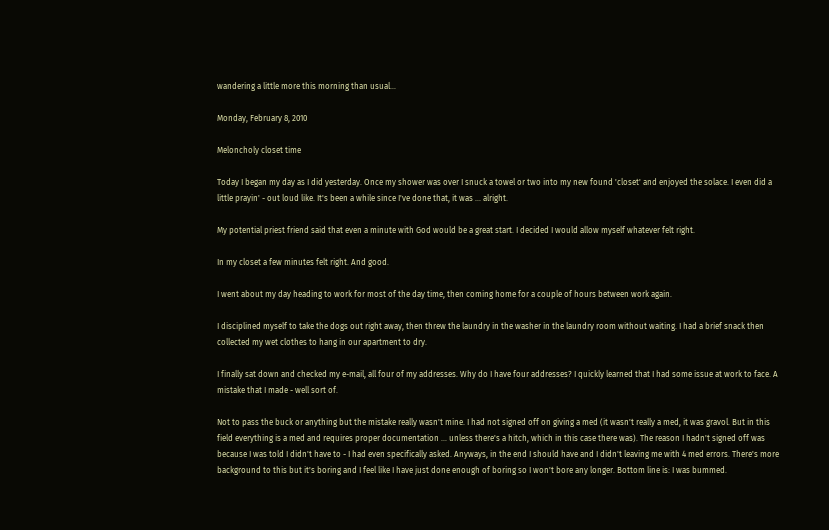wandering a little more this morning than usual...

Monday, February 8, 2010

Meloncholy closet time

Today I began my day as I did yesterday. Once my shower was over I snuck a towel or two into my new found 'closet' and enjoyed the solace. I even did a little prayin' - out loud like. It's been a while since I've done that, it was ... alright.

My potential priest friend said that even a minute with God would be a great start. I decided I would allow myself whatever felt right.

In my closet a few minutes felt right. And good.

I went about my day heading to work for most of the day time, then coming home for a couple of hours between work again.

I disciplined myself to take the dogs out right away, then threw the laundry in the washer in the laundry room without waiting. I had a brief snack then collected my wet clothes to hang in our apartment to dry.

I finally sat down and checked my e-mail, all four of my addresses. Why do I have four addresses? I quickly learned that I had some issue at work to face. A mistake that I made - well sort of.

Not to pass the buck or anything but the mistake really wasn't mine. I had not signed off on giving a med (it wasn't really a med, it was gravol. But in this field everything is a med and requires proper documentation ... unless there's a hitch, which in this case there was). The reason I hadn't signed off was because I was told I didn't have to - I had even specifically asked. Anyways, in the end I should have and I didn't leaving me with 4 med errors. There's more background to this but it's boring and I feel like I have just done enough of boring so I won't bore any longer. Bottom line is: I was bummed.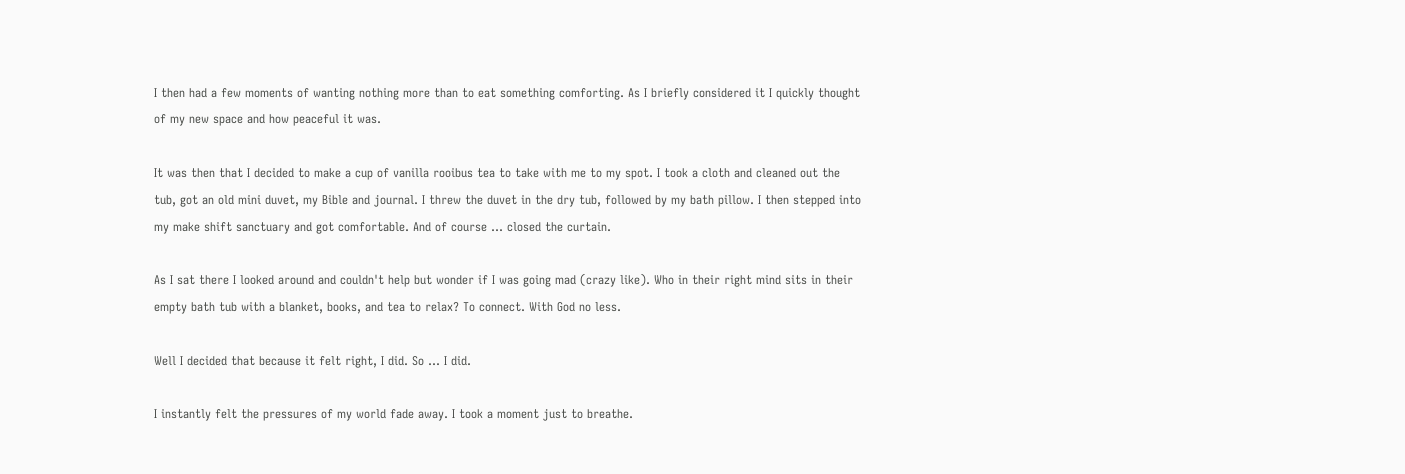I then had a few moments of wanting nothing more than to eat something comforting. As I briefly considered it I quickly thought of my new space and how peaceful it was.

It was then that I decided to make a cup of vanilla rooibus tea to take with me to my spot. I took a cloth and cleaned out the tub, got an old mini duvet, my Bible and journal. I threw the duvet in the dry tub, followed by my bath pillow. I then stepped into my make shift sanctuary and got comfortable. And of course ... closed the curtain.

As I sat there I looked around and couldn't help but wonder if I was going mad (crazy like). Who in their right mind sits in their empty bath tub with a blanket, books, and tea to relax? To connect. With God no less.

Well I decided that because it felt right, I did. So ... I did.

I instantly felt the pressures of my world fade away. I took a moment just to breathe.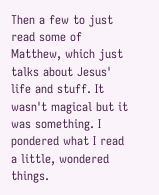Then a few to just read some of Matthew, which just talks about Jesus' life and stuff. It wasn't magical but it was something. I pondered what I read a little, wondered things.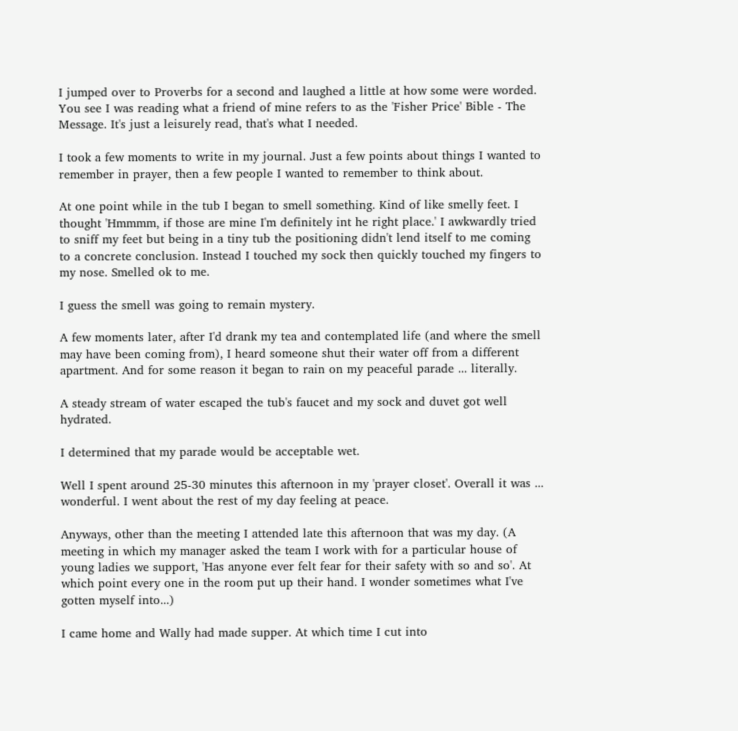I jumped over to Proverbs for a second and laughed a little at how some were worded. You see I was reading what a friend of mine refers to as the 'Fisher Price' Bible - The Message. It's just a leisurely read, that's what I needed.

I took a few moments to write in my journal. Just a few points about things I wanted to remember in prayer, then a few people I wanted to remember to think about.

At one point while in the tub I began to smell something. Kind of like smelly feet. I thought 'Hmmmm, if those are mine I'm definitely int he right place.' I awkwardly tried to sniff my feet but being in a tiny tub the positioning didn't lend itself to me coming to a concrete conclusion. Instead I touched my sock then quickly touched my fingers to my nose. Smelled ok to me.

I guess the smell was going to remain mystery.

A few moments later, after I'd drank my tea and contemplated life (and where the smell may have been coming from), I heard someone shut their water off from a different apartment. And for some reason it began to rain on my peaceful parade ... literally.

A steady stream of water escaped the tub's faucet and my sock and duvet got well hydrated.

I determined that my parade would be acceptable wet.

Well I spent around 25-30 minutes this afternoon in my 'prayer closet'. Overall it was ... wonderful. I went about the rest of my day feeling at peace.

Anyways, other than the meeting I attended late this afternoon that was my day. (A meeting in which my manager asked the team I work with for a particular house of young ladies we support, 'Has anyone ever felt fear for their safety with so and so'. At which point every one in the room put up their hand. I wonder sometimes what I've gotten myself into...)

I came home and Wally had made supper. At which time I cut into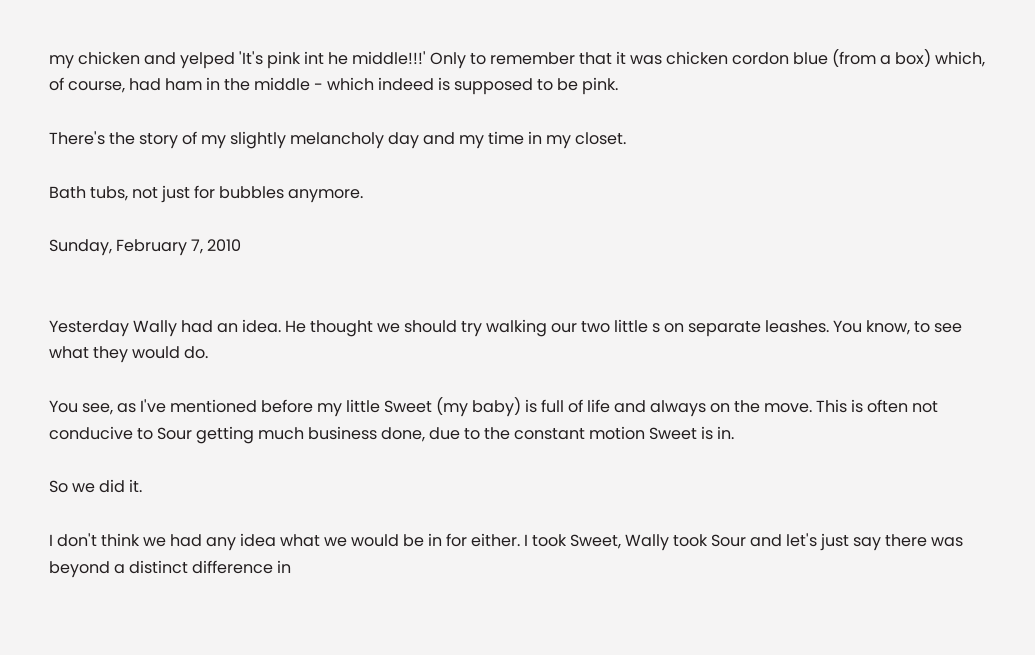my chicken and yelped 'It's pink int he middle!!!' Only to remember that it was chicken cordon blue (from a box) which, of course, had ham in the middle - which indeed is supposed to be pink.

There's the story of my slightly melancholy day and my time in my closet.

Bath tubs, not just for bubbles anymore.

Sunday, February 7, 2010


Yesterday Wally had an idea. He thought we should try walking our two little s on separate leashes. You know, to see what they would do.

You see, as I've mentioned before my little Sweet (my baby) is full of life and always on the move. This is often not conducive to Sour getting much business done, due to the constant motion Sweet is in.

So we did it.

I don't think we had any idea what we would be in for either. I took Sweet, Wally took Sour and let's just say there was beyond a distinct difference in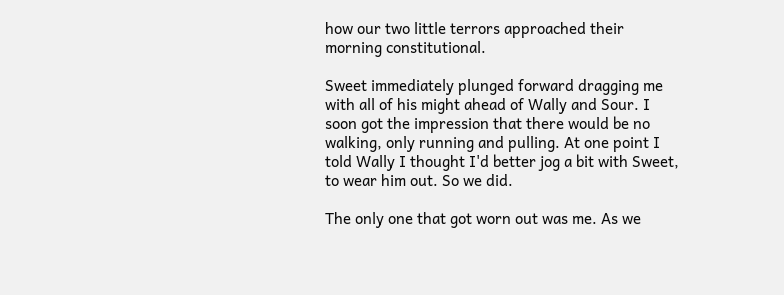how our two little terrors approached their morning constitutional.

Sweet immediately plunged forward dragging me with all of his might ahead of Wally and Sour. I soon got the impression that there would be no walking, only running and pulling. At one point I told Wally I thought I'd better jog a bit with Sweet, to wear him out. So we did.

The only one that got worn out was me. As we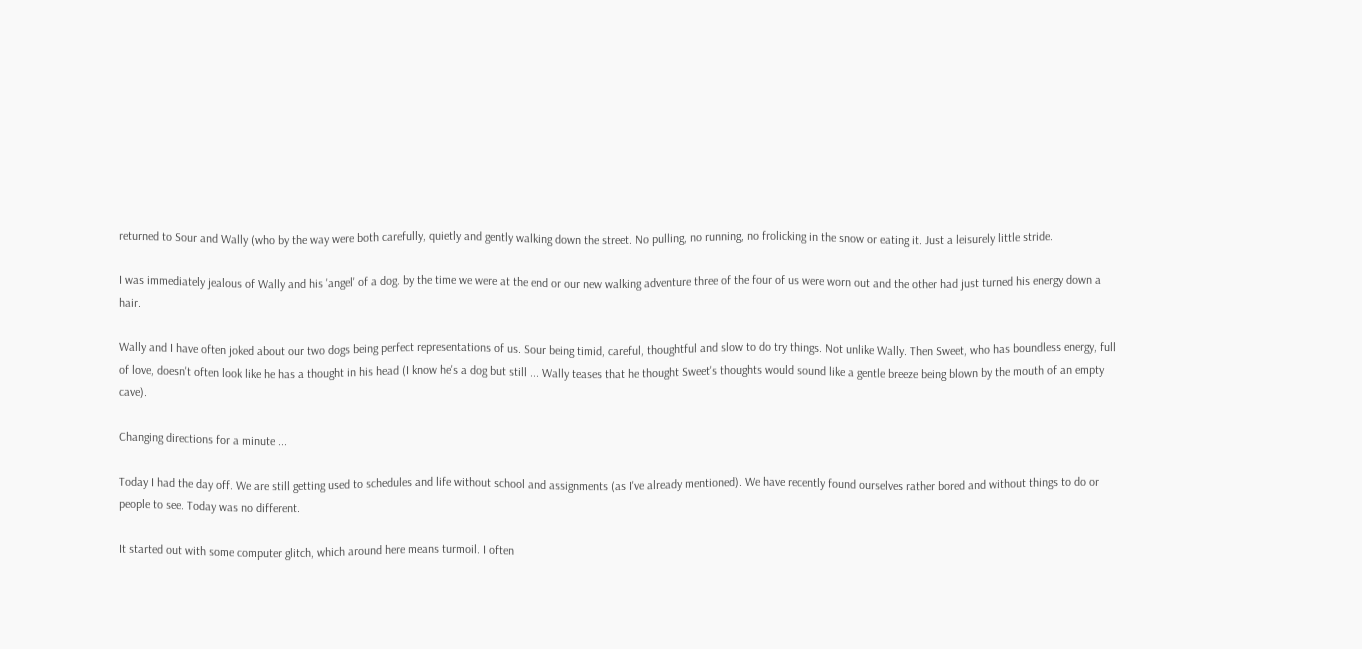returned to Sour and Wally (who by the way were both carefully, quietly and gently walking down the street. No pulling, no running, no frolicking in the snow or eating it. Just a leisurely little stride.

I was immediately jealous of Wally and his 'angel' of a dog. by the time we were at the end or our new walking adventure three of the four of us were worn out and the other had just turned his energy down a hair.

Wally and I have often joked about our two dogs being perfect representations of us. Sour being timid, careful, thoughtful and slow to do try things. Not unlike Wally. Then Sweet, who has boundless energy, full of love, doesn't often look like he has a thought in his head (I know he's a dog but still ... Wally teases that he thought Sweet's thoughts would sound like a gentle breeze being blown by the mouth of an empty cave).

Changing directions for a minute ...

Today I had the day off. We are still getting used to schedules and life without school and assignments (as I've already mentioned). We have recently found ourselves rather bored and without things to do or people to see. Today was no different.

It started out with some computer glitch, which around here means turmoil. I often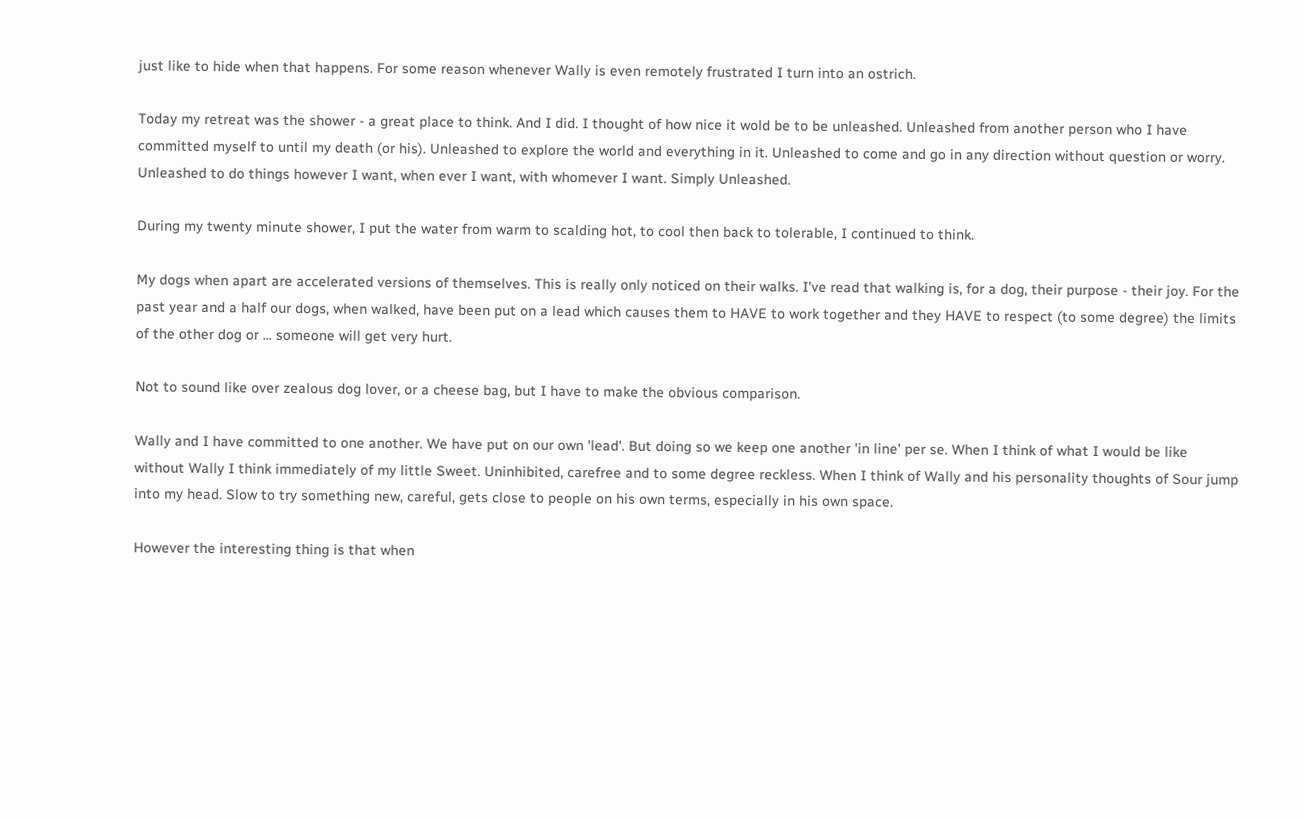just like to hide when that happens. For some reason whenever Wally is even remotely frustrated I turn into an ostrich.

Today my retreat was the shower - a great place to think. And I did. I thought of how nice it wold be to be unleashed. Unleashed from another person who I have committed myself to until my death (or his). Unleashed to explore the world and everything in it. Unleashed to come and go in any direction without question or worry. Unleashed to do things however I want, when ever I want, with whomever I want. Simply Unleashed.

During my twenty minute shower, I put the water from warm to scalding hot, to cool then back to tolerable, I continued to think.

My dogs when apart are accelerated versions of themselves. This is really only noticed on their walks. I've read that walking is, for a dog, their purpose - their joy. For the past year and a half our dogs, when walked, have been put on a lead which causes them to HAVE to work together and they HAVE to respect (to some degree) the limits of the other dog or ... someone will get very hurt.

Not to sound like over zealous dog lover, or a cheese bag, but I have to make the obvious comparison.

Wally and I have committed to one another. We have put on our own 'lead'. But doing so we keep one another 'in line' per se. When I think of what I would be like without Wally I think immediately of my little Sweet. Uninhibited, carefree and to some degree reckless. When I think of Wally and his personality thoughts of Sour jump into my head. Slow to try something new, careful, gets close to people on his own terms, especially in his own space.

However the interesting thing is that when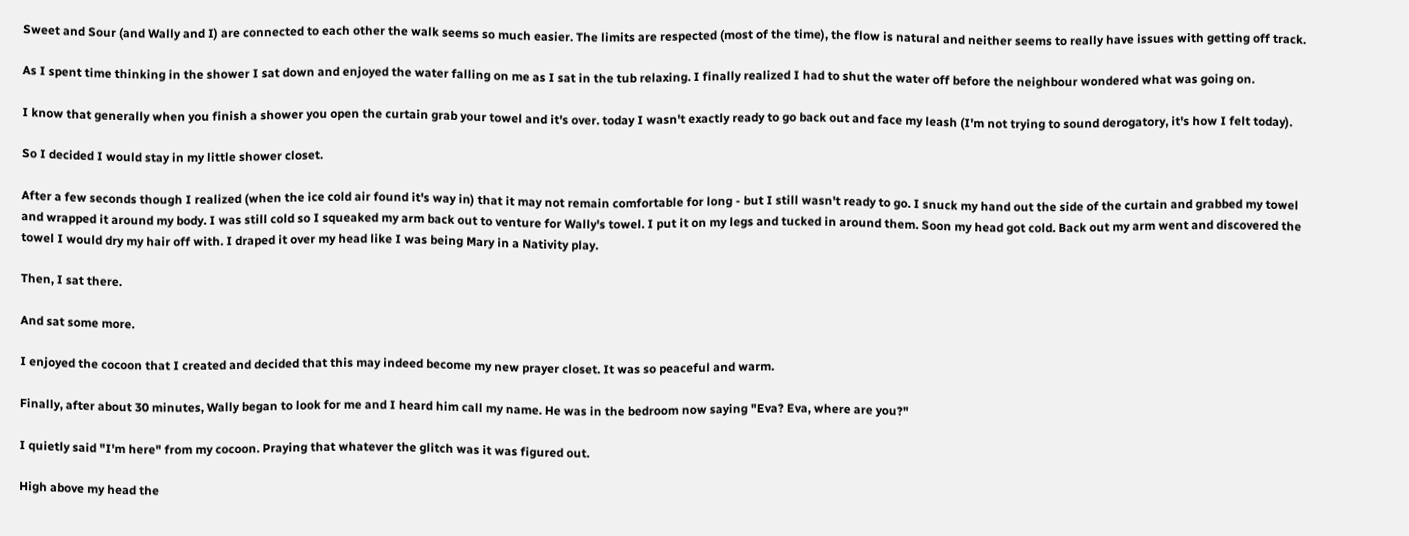Sweet and Sour (and Wally and I) are connected to each other the walk seems so much easier. The limits are respected (most of the time), the flow is natural and neither seems to really have issues with getting off track.

As I spent time thinking in the shower I sat down and enjoyed the water falling on me as I sat in the tub relaxing. I finally realized I had to shut the water off before the neighbour wondered what was going on.

I know that generally when you finish a shower you open the curtain grab your towel and it's over. today I wasn't exactly ready to go back out and face my leash (I'm not trying to sound derogatory, it's how I felt today).

So I decided I would stay in my little shower closet.

After a few seconds though I realized (when the ice cold air found it's way in) that it may not remain comfortable for long - but I still wasn't ready to go. I snuck my hand out the side of the curtain and grabbed my towel and wrapped it around my body. I was still cold so I squeaked my arm back out to venture for Wally's towel. I put it on my legs and tucked in around them. Soon my head got cold. Back out my arm went and discovered the towel I would dry my hair off with. I draped it over my head like I was being Mary in a Nativity play.

Then, I sat there.

And sat some more.

I enjoyed the cocoon that I created and decided that this may indeed become my new prayer closet. It was so peaceful and warm.

Finally, after about 30 minutes, Wally began to look for me and I heard him call my name. He was in the bedroom now saying "Eva? Eva, where are you?"

I quietly said "I'm here" from my cocoon. Praying that whatever the glitch was it was figured out.

High above my head the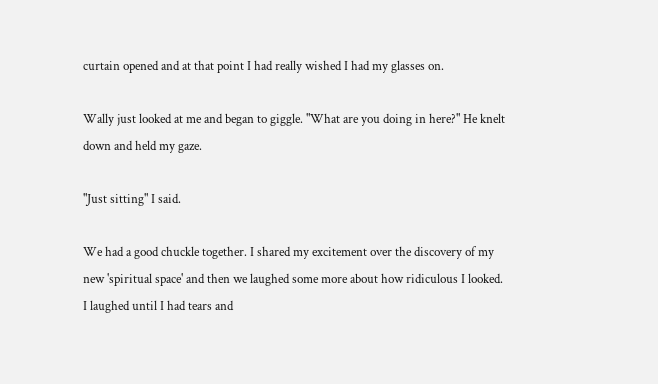curtain opened and at that point I had really wished I had my glasses on.

Wally just looked at me and began to giggle. "What are you doing in here?" He knelt down and held my gaze.

"Just sitting" I said.

We had a good chuckle together. I shared my excitement over the discovery of my new 'spiritual space' and then we laughed some more about how ridiculous I looked. I laughed until I had tears and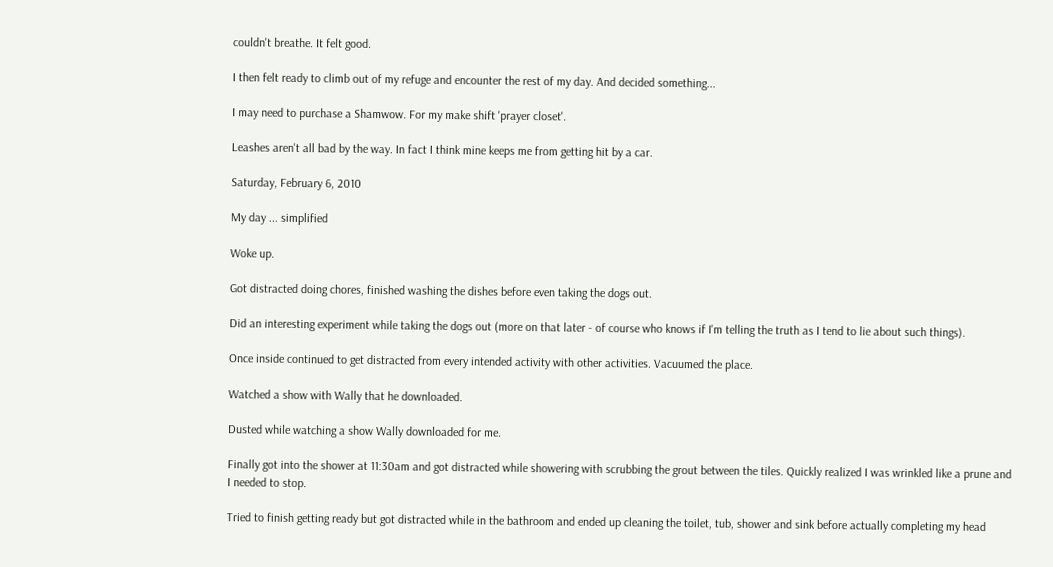couldn't breathe. It felt good.

I then felt ready to climb out of my refuge and encounter the rest of my day. And decided something...

I may need to purchase a Shamwow. For my make shift 'prayer closet'.

Leashes aren't all bad by the way. In fact I think mine keeps me from getting hit by a car.

Saturday, February 6, 2010

My day ... simplified

Woke up.

Got distracted doing chores, finished washing the dishes before even taking the dogs out.

Did an interesting experiment while taking the dogs out (more on that later - of course who knows if I'm telling the truth as I tend to lie about such things).

Once inside continued to get distracted from every intended activity with other activities. Vacuumed the place.

Watched a show with Wally that he downloaded.

Dusted while watching a show Wally downloaded for me.

Finally got into the shower at 11:30am and got distracted while showering with scrubbing the grout between the tiles. Quickly realized I was wrinkled like a prune and I needed to stop.

Tried to finish getting ready but got distracted while in the bathroom and ended up cleaning the toilet, tub, shower and sink before actually completing my head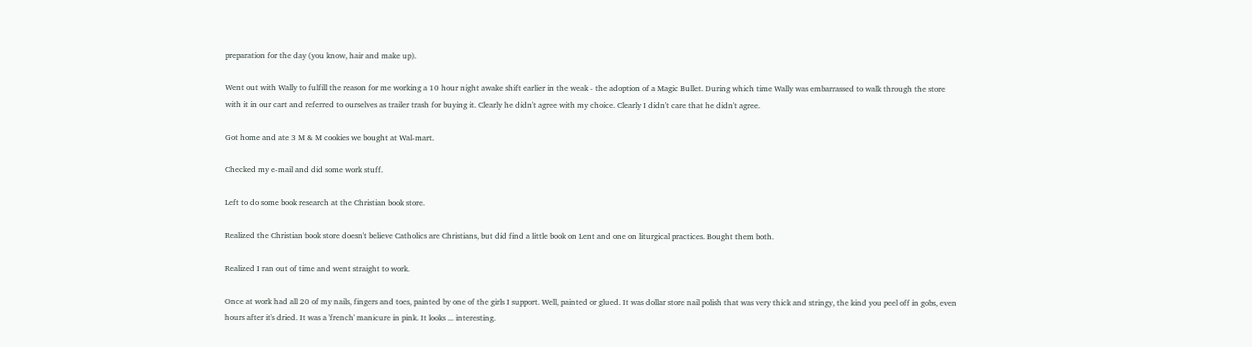preparation for the day (you know, hair and make up).

Went out with Wally to fulfill the reason for me working a 10 hour night awake shift earlier in the weak - the adoption of a Magic Bullet. During which time Wally was embarrassed to walk through the store with it in our cart and referred to ourselves as trailer trash for buying it. Clearly he didn't agree with my choice. Clearly I didn't care that he didn't agree.

Got home and ate 3 M & M cookies we bought at Wal-mart.

Checked my e-mail and did some work stuff.

Left to do some book research at the Christian book store.

Realized the Christian book store doesn't believe Catholics are Christians, but did find a little book on Lent and one on liturgical practices. Bought them both.

Realized I ran out of time and went straight to work.

Once at work had all 20 of my nails, fingers and toes, painted by one of the girls I support. Well, painted or glued. It was dollar store nail polish that was very thick and stringy, the kind you peel off in gobs, even hours after it's dried. It was a 'french' manicure in pink. It looks ... interesting.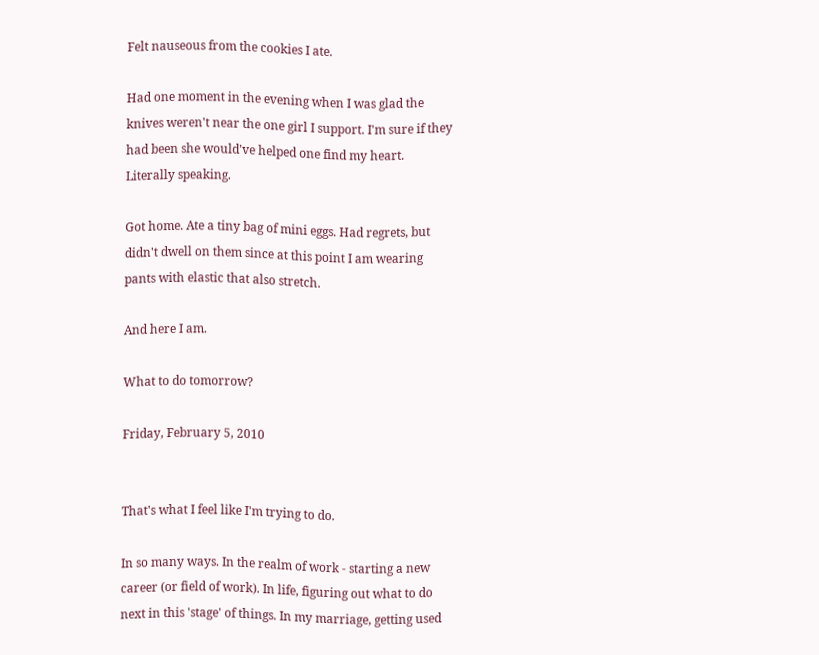Felt nauseous from the cookies I ate.

Had one moment in the evening when I was glad the knives weren't near the one girl I support. I'm sure if they had been she would've helped one find my heart. Literally speaking.

Got home. Ate a tiny bag of mini eggs. Had regrets, but didn't dwell on them since at this point I am wearing pants with elastic that also stretch.

And here I am.

What to do tomorrow?

Friday, February 5, 2010


That's what I feel like I'm trying to do.

In so many ways. In the realm of work - starting a new career (or field of work). In life, figuring out what to do next in this 'stage' of things. In my marriage, getting used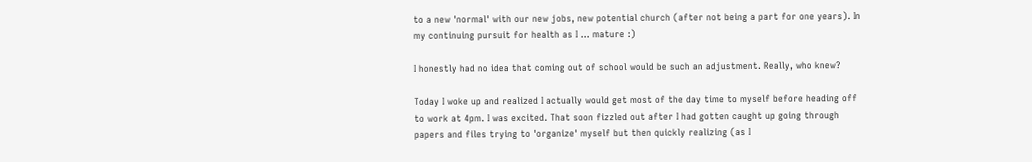to a new 'normal' with our new jobs, new potential church (after not being a part for one years). In my continuing pursuit for health as I ... mature :)

I honestly had no idea that coming out of school would be such an adjustment. Really, who knew?

Today I woke up and realized I actually would get most of the day time to myself before heading off to work at 4pm. I was excited. That soon fizzled out after I had gotten caught up going through papers and files trying to 'organize' myself but then quickly realizing (as I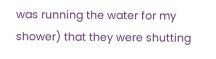was running the water for my shower) that they were shutting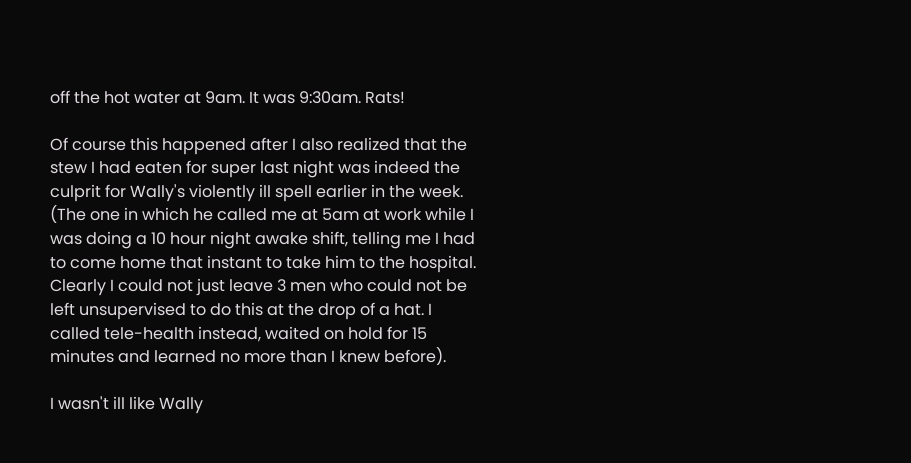off the hot water at 9am. It was 9:30am. Rats!

Of course this happened after I also realized that the stew I had eaten for super last night was indeed the culprit for Wally's violently ill spell earlier in the week. (The one in which he called me at 5am at work while I was doing a 10 hour night awake shift, telling me I had to come home that instant to take him to the hospital. Clearly I could not just leave 3 men who could not be left unsupervised to do this at the drop of a hat. I called tele-health instead, waited on hold for 15 minutes and learned no more than I knew before).

I wasn't ill like Wally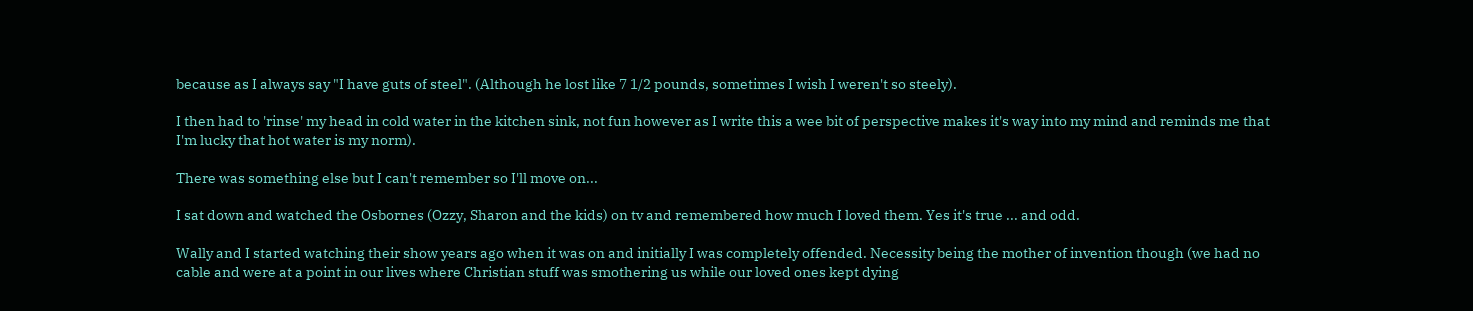because as I always say "I have guts of steel". (Although he lost like 7 1/2 pounds, sometimes I wish I weren't so steely).

I then had to 'rinse' my head in cold water in the kitchen sink, not fun however as I write this a wee bit of perspective makes it's way into my mind and reminds me that I'm lucky that hot water is my norm).

There was something else but I can't remember so I'll move on...

I sat down and watched the Osbornes (Ozzy, Sharon and the kids) on tv and remembered how much I loved them. Yes it's true ... and odd.

Wally and I started watching their show years ago when it was on and initially I was completely offended. Necessity being the mother of invention though (we had no cable and were at a point in our lives where Christian stuff was smothering us while our loved ones kept dying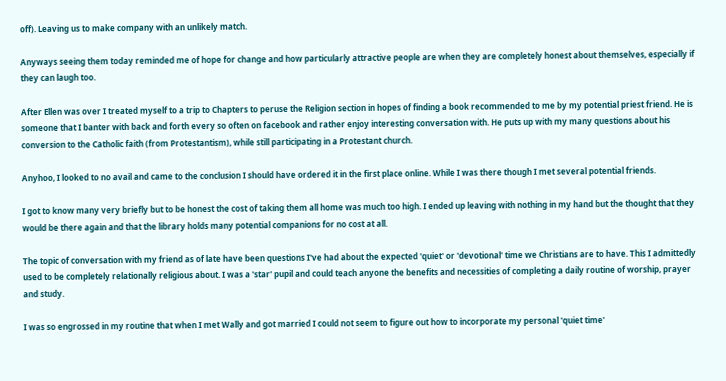off). Leaving us to make company with an unlikely match.

Anyways seeing them today reminded me of hope for change and how particularly attractive people are when they are completely honest about themselves, especially if they can laugh too.

After Ellen was over I treated myself to a trip to Chapters to peruse the Religion section in hopes of finding a book recommended to me by my potential priest friend. He is someone that I banter with back and forth every so often on facebook and rather enjoy interesting conversation with. He puts up with my many questions about his conversion to the Catholic faith (from Protestantism), while still participating in a Protestant church.

Anyhoo, I looked to no avail and came to the conclusion I should have ordered it in the first place online. While I was there though I met several potential friends.

I got to know many very briefly but to be honest the cost of taking them all home was much too high. I ended up leaving with nothing in my hand but the thought that they would be there again and that the library holds many potential companions for no cost at all.

The topic of conversation with my friend as of late have been questions I've had about the expected 'quiet' or 'devotional' time we Christians are to have. This I admittedly used to be completely relationally religious about. I was a 'star' pupil and could teach anyone the benefits and necessities of completing a daily routine of worship, prayer and study.

I was so engrossed in my routine that when I met Wally and got married I could not seem to figure out how to incorporate my personal 'quiet time'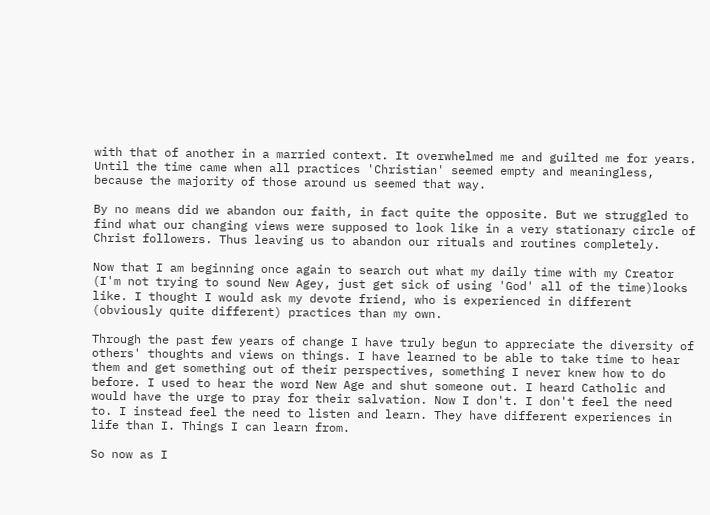with that of another in a married context. It overwhelmed me and guilted me for years. Until the time came when all practices 'Christian' seemed empty and meaningless, because the majority of those around us seemed that way.

By no means did we abandon our faith, in fact quite the opposite. But we struggled to find what our changing views were supposed to look like in a very stationary circle of Christ followers. Thus leaving us to abandon our rituals and routines completely.

Now that I am beginning once again to search out what my daily time with my Creator (I'm not trying to sound New Agey, just get sick of using 'God' all of the time)looks like. I thought I would ask my devote friend, who is experienced in different (obviously quite different) practices than my own.

Through the past few years of change I have truly begun to appreciate the diversity of others' thoughts and views on things. I have learned to be able to take time to hear them and get something out of their perspectives, something I never knew how to do before. I used to hear the word New Age and shut someone out. I heard Catholic and would have the urge to pray for their salvation. Now I don't. I don't feel the need to. I instead feel the need to listen and learn. They have different experiences in life than I. Things I can learn from.

So now as I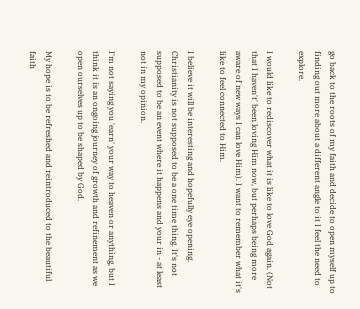go back to the roots of my faith and decide to open myself up to finding out more about a different angle to it I feel the need to explore.

I would like to rediscover what it is like to love God again. (Not that I haven't' been loving Him now, but perhaps being more aware of new ways I can love Him). I want to remember what it's like to feel connected to Him.

I believe it will be interesting and hopefully eye opening. Christianity is not supposed to be a one time thing. It's not supposed to be an event where it happens and your in - at least not in my opinion.

I'm not saying you 'earn' your way to heaven or anything, but I think it is an ongoing journey of growth and refinement as we open ourselves up to be shaped by God.

My hope is to be refreshed and reintroduced to the beautiful faith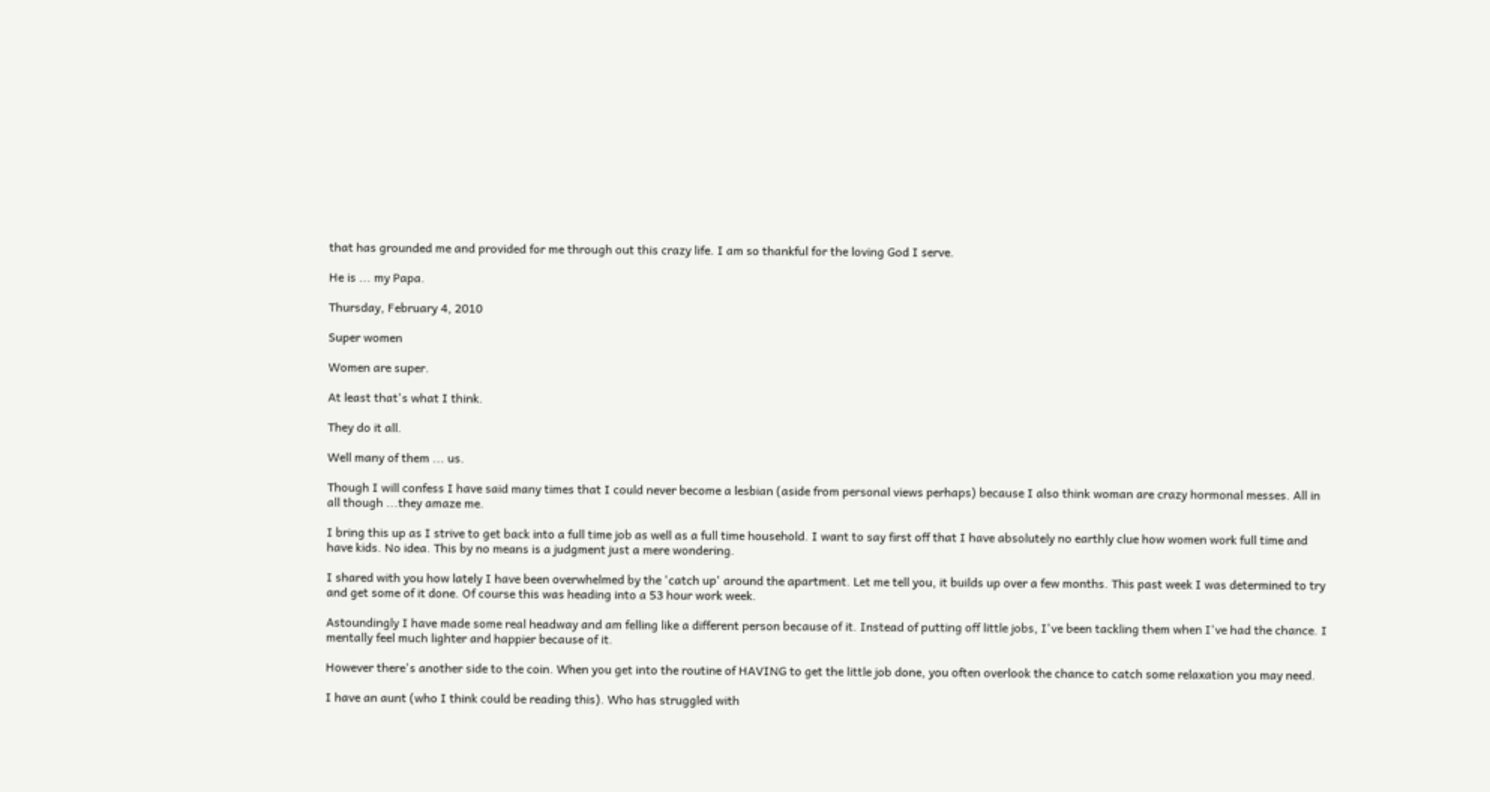that has grounded me and provided for me through out this crazy life. I am so thankful for the loving God I serve.

He is ... my Papa.

Thursday, February 4, 2010

Super women

Women are super.

At least that's what I think.

They do it all.

Well many of them ... us.

Though I will confess I have said many times that I could never become a lesbian (aside from personal views perhaps) because I also think woman are crazy hormonal messes. All in all though ...they amaze me.

I bring this up as I strive to get back into a full time job as well as a full time household. I want to say first off that I have absolutely no earthly clue how women work full time and have kids. No idea. This by no means is a judgment just a mere wondering.

I shared with you how lately I have been overwhelmed by the 'catch up' around the apartment. Let me tell you, it builds up over a few months. This past week I was determined to try and get some of it done. Of course this was heading into a 53 hour work week.

Astoundingly I have made some real headway and am felling like a different person because of it. Instead of putting off little jobs, I've been tackling them when I've had the chance. I mentally feel much lighter and happier because of it.

However there's another side to the coin. When you get into the routine of HAVING to get the little job done, you often overlook the chance to catch some relaxation you may need.

I have an aunt (who I think could be reading this). Who has struggled with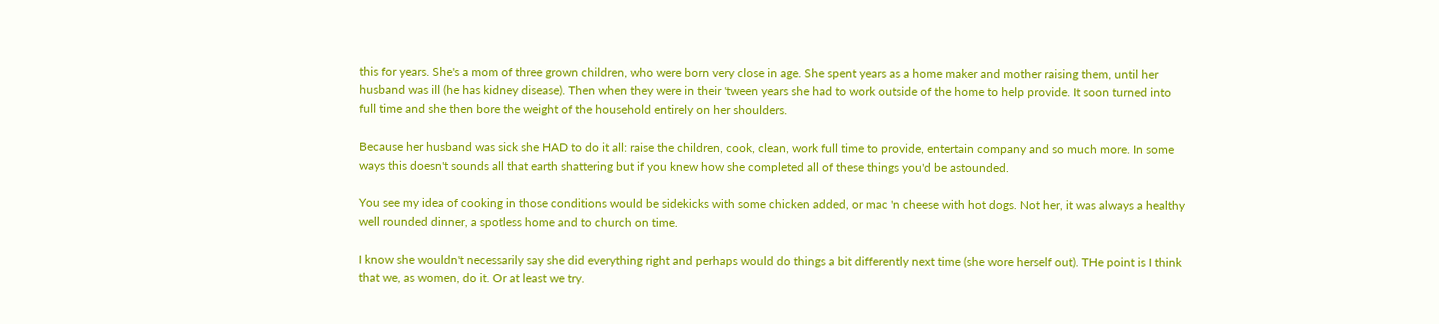this for years. She's a mom of three grown children, who were born very close in age. She spent years as a home maker and mother raising them, until her husband was ill (he has kidney disease). Then when they were in their 'tween years she had to work outside of the home to help provide. It soon turned into full time and she then bore the weight of the household entirely on her shoulders.

Because her husband was sick she HAD to do it all: raise the children, cook, clean, work full time to provide, entertain company and so much more. In some ways this doesn't sounds all that earth shattering but if you knew how she completed all of these things you'd be astounded.

You see my idea of cooking in those conditions would be sidekicks with some chicken added, or mac 'n cheese with hot dogs. Not her, it was always a healthy well rounded dinner, a spotless home and to church on time.

I know she wouldn't necessarily say she did everything right and perhaps would do things a bit differently next time (she wore herself out). THe point is I think that we, as women, do it. Or at least we try.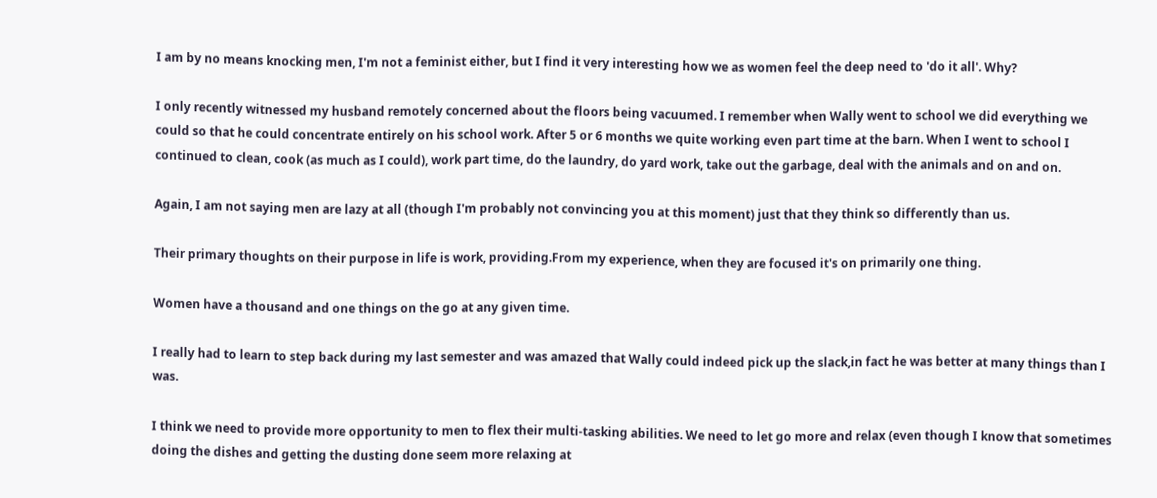I am by no means knocking men, I'm not a feminist either, but I find it very interesting how we as women feel the deep need to 'do it all'. Why?

I only recently witnessed my husband remotely concerned about the floors being vacuumed. I remember when Wally went to school we did everything we could so that he could concentrate entirely on his school work. After 5 or 6 months we quite working even part time at the barn. When I went to school I continued to clean, cook (as much as I could), work part time, do the laundry, do yard work, take out the garbage, deal with the animals and on and on.

Again, I am not saying men are lazy at all (though I'm probably not convincing you at this moment) just that they think so differently than us.

Their primary thoughts on their purpose in life is work, providing.From my experience, when they are focused it's on primarily one thing.

Women have a thousand and one things on the go at any given time.

I really had to learn to step back during my last semester and was amazed that Wally could indeed pick up the slack,in fact he was better at many things than I was.

I think we need to provide more opportunity to men to flex their multi-tasking abilities. We need to let go more and relax (even though I know that sometimes doing the dishes and getting the dusting done seem more relaxing at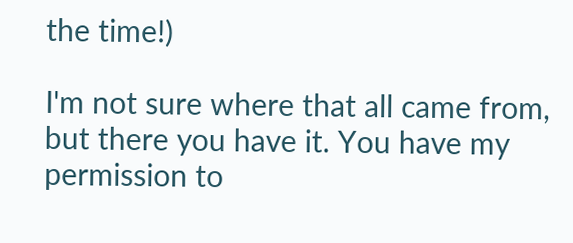the time!)

I'm not sure where that all came from, but there you have it. You have my permission to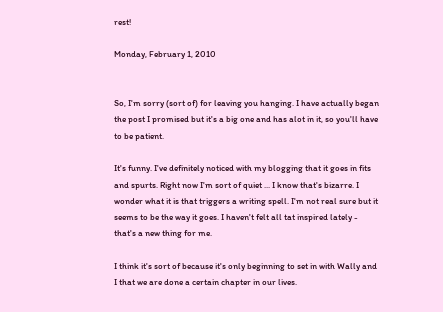rest!

Monday, February 1, 2010


So, I'm sorry (sort of) for leaving you hanging. I have actually began the post I promised but it's a big one and has alot in it, so you'll have to be patient.

It's funny. I've definitely noticed with my blogging that it goes in fits and spurts. Right now I'm sort of quiet ... I know that's bizarre. I wonder what it is that triggers a writing spell. I'm not real sure but it seems to be the way it goes. I haven't felt all tat inspired lately - that's a new thing for me.

I think it's sort of because it's only beginning to set in with Wally and I that we are done a certain chapter in our lives.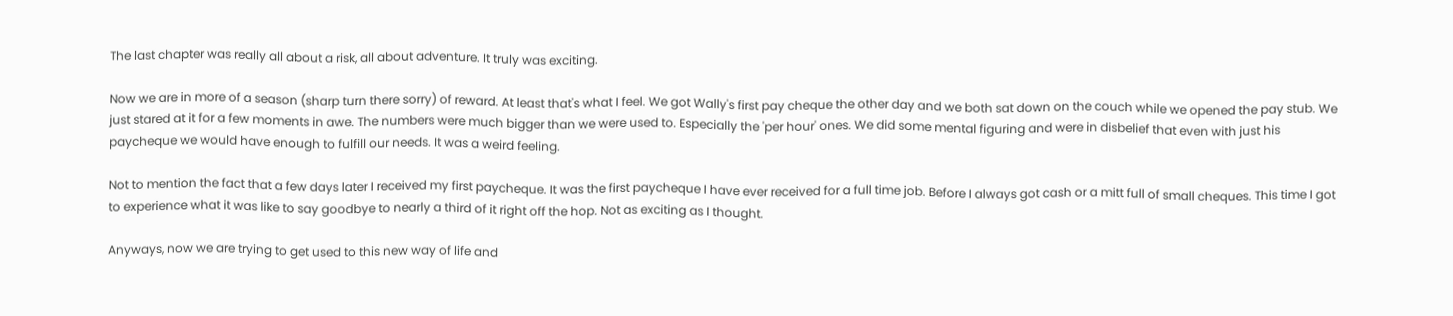The last chapter was really all about a risk, all about adventure. It truly was exciting.

Now we are in more of a season (sharp turn there sorry) of reward. At least that's what I feel. We got Wally's first pay cheque the other day and we both sat down on the couch while we opened the pay stub. We just stared at it for a few moments in awe. The numbers were much bigger than we were used to. Especially the 'per hour' ones. We did some mental figuring and were in disbelief that even with just his paycheque we would have enough to fulfill our needs. It was a weird feeling.

Not to mention the fact that a few days later I received my first paycheque. It was the first paycheque I have ever received for a full time job. Before I always got cash or a mitt full of small cheques. This time I got to experience what it was like to say goodbye to nearly a third of it right off the hop. Not as exciting as I thought.

Anyways, now we are trying to get used to this new way of life and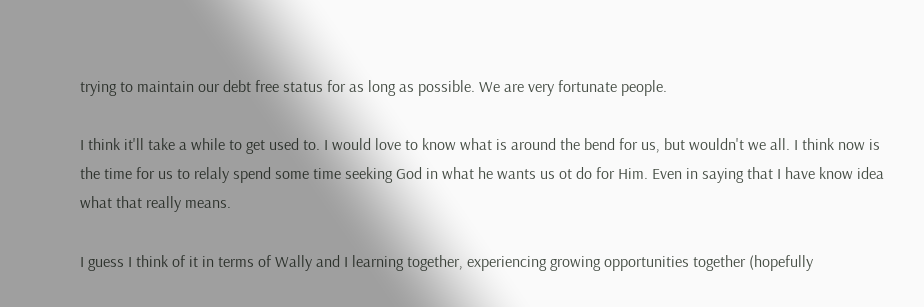trying to maintain our debt free status for as long as possible. We are very fortunate people.

I think it'll take a while to get used to. I would love to know what is around the bend for us, but wouldn't we all. I think now is the time for us to relaly spend some time seeking God in what he wants us ot do for Him. Even in saying that I have know idea what that really means.

I guess I think of it in terms of Wally and I learning together, experiencing growing opportunities together (hopefully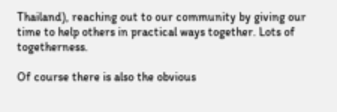Thailand), reaching out to our community by giving our time to help others in practical ways together. Lots of togetherness.

Of course there is also the obvious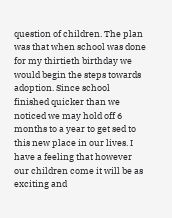question of children. The plan was that when school was done for my thirtieth birthday we would begin the steps towards adoption. Since school finished quicker than we noticed we may hold off 6 months to a year to get sed to this new place in our lives. I have a feeling that however our children come it will be as exciting and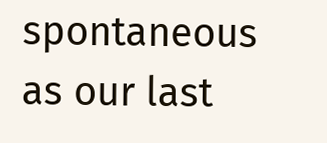spontaneous as our last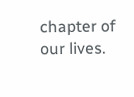chapter of our lives.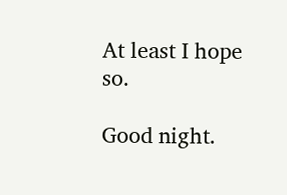At least I hope so.

Good night.